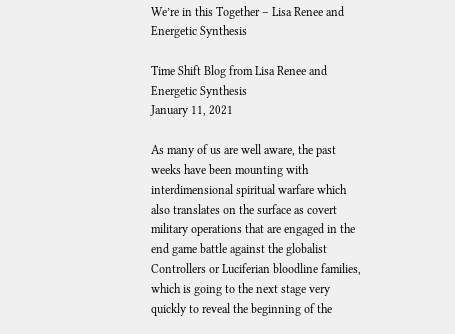We’re in this Together – Lisa Renee and Energetic Synthesis

Time Shift Blog from Lisa Renee and Energetic Synthesis
January 11, 2021

As many of us are well aware, the past weeks have been mounting with interdimensional spiritual warfare which also translates on the surface as covert military operations that are engaged in the end game battle against the globalist Controllers or Luciferian bloodline families, which is going to the next stage very quickly to reveal the beginning of the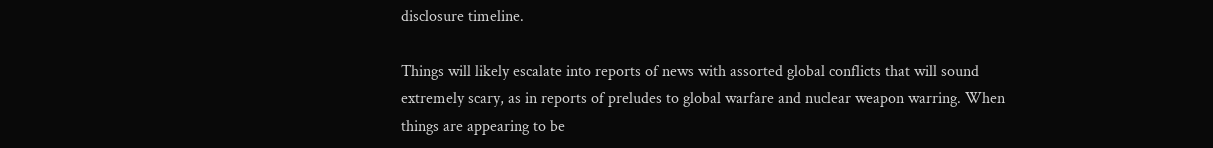disclosure timeline.

Things will likely escalate into reports of news with assorted global conflicts that will sound extremely scary, as in reports of preludes to global warfare and nuclear weapon warring. When things are appearing to be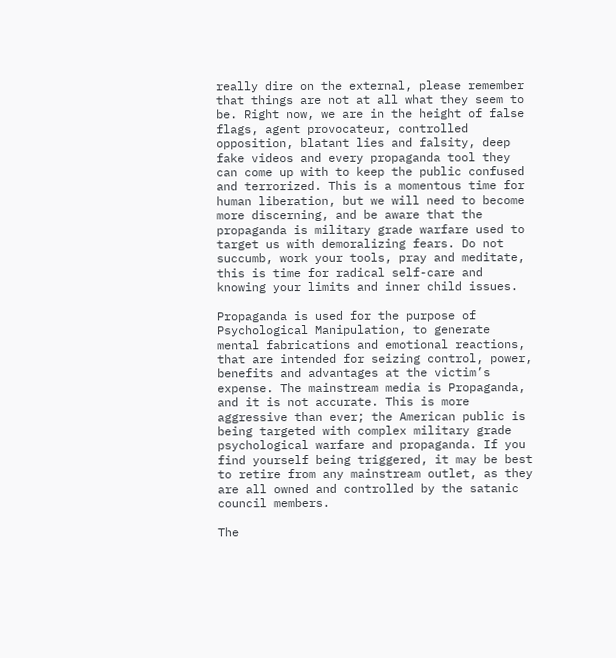really dire on the external, please remember that things are not at all what they seem to be. Right now, we are in the height of false flags, agent provocateur, controlled opposition, blatant lies and falsity, deep fake videos and every propaganda tool they can come up with to keep the public confused and terrorized. This is a momentous time for human liberation, but we will need to become more discerning, and be aware that the propaganda is military grade warfare used to target us with demoralizing fears. Do not succumb, work your tools, pray and meditate, this is time for radical self-care and knowing your limits and inner child issues.

Propaganda is used for the purpose of Psychological Manipulation, to generate mental fabrications and emotional reactions, that are intended for seizing control, power, benefits and advantages at the victim’s expense. The mainstream media is Propaganda, and it is not accurate. This is more aggressive than ever; the American public is being targeted with complex military grade psychological warfare and propaganda. If you find yourself being triggered, it may be best to retire from any mainstream outlet, as they are all owned and controlled by the satanic council members.

The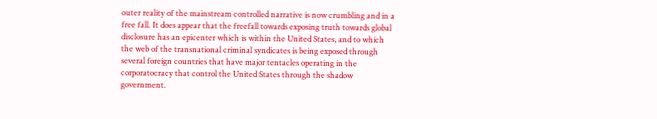outer reality of the mainstream controlled narrative is now crumbling and in a free fall. It does appear that the freefall towards exposing truth towards global disclosure has an epicenter which is within the United States, and to which the web of the transnational criminal syndicates is being exposed through several foreign countries that have major tentacles operating in the corporatocracy that control the United States through the shadow government.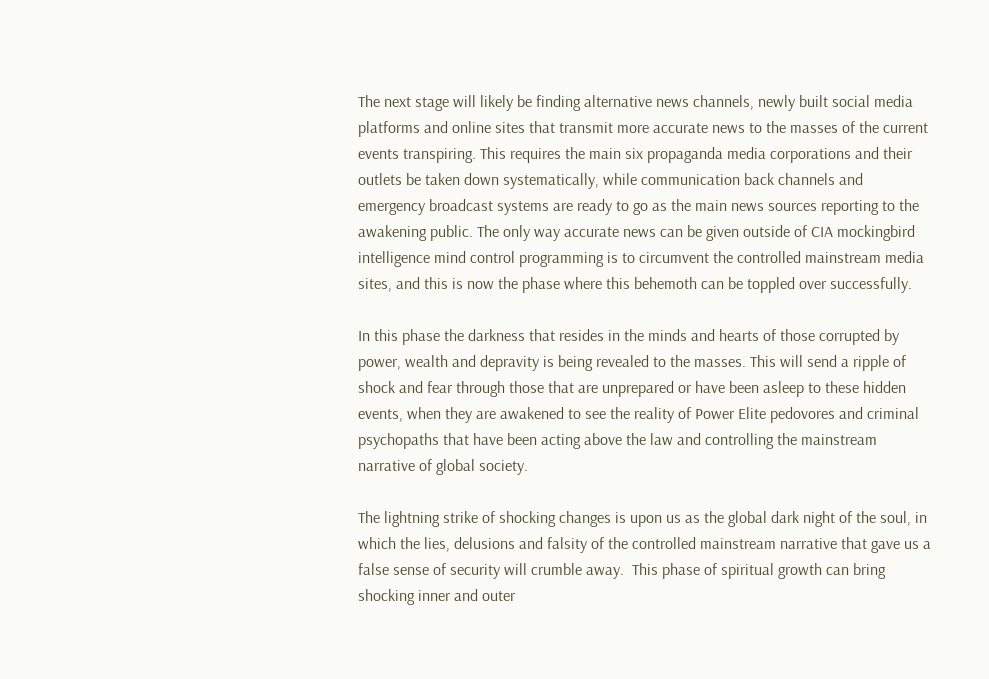The next stage will likely be finding alternative news channels, newly built social media platforms and online sites that transmit more accurate news to the masses of the current events transpiring. This requires the main six propaganda media corporations and their outlets be taken down systematically, while communication back channels and emergency broadcast systems are ready to go as the main news sources reporting to the awakening public. The only way accurate news can be given outside of CIA mockingbird intelligence mind control programming is to circumvent the controlled mainstream media sites, and this is now the phase where this behemoth can be toppled over successfully.

In this phase the darkness that resides in the minds and hearts of those corrupted by power, wealth and depravity is being revealed to the masses. This will send a ripple of shock and fear through those that are unprepared or have been asleep to these hidden events, when they are awakened to see the reality of Power Elite pedovores and criminal psychopaths that have been acting above the law and controlling the mainstream narrative of global society.

The lightning strike of shocking changes is upon us as the global dark night of the soul, in which the lies, delusions and falsity of the controlled mainstream narrative that gave us a false sense of security will crumble away.  This phase of spiritual growth can bring shocking inner and outer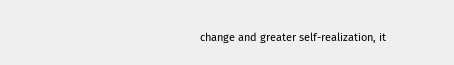change and greater self-realization, it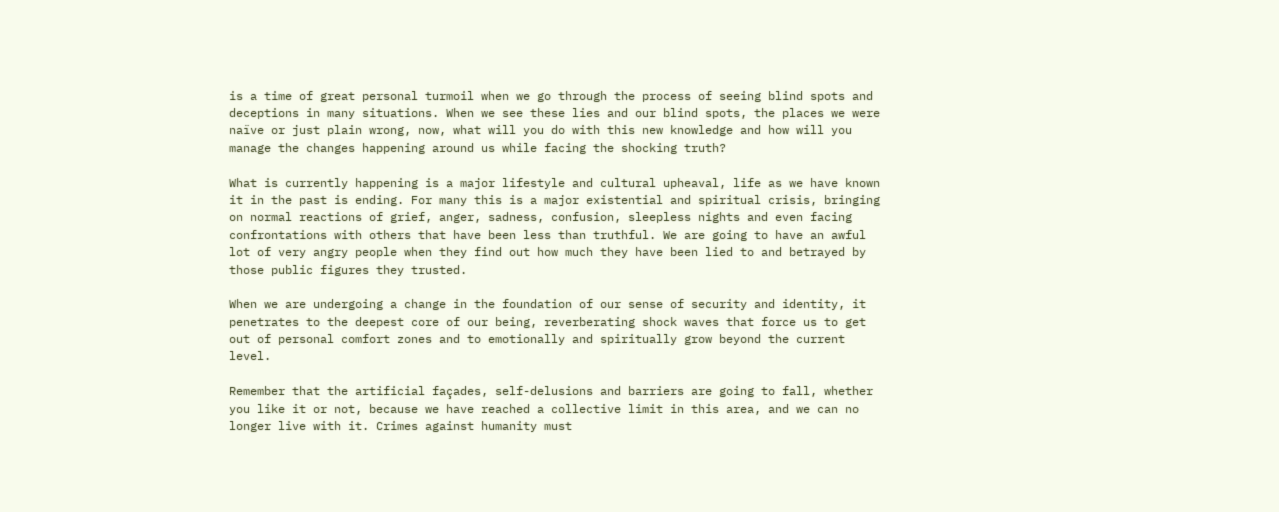is a time of great personal turmoil when we go through the process of seeing blind spots and deceptions in many situations. When we see these lies and our blind spots, the places we were naïve or just plain wrong, now, what will you do with this new knowledge and how will you manage the changes happening around us while facing the shocking truth?

What is currently happening is a major lifestyle and cultural upheaval, life as we have known it in the past is ending. For many this is a major existential and spiritual crisis, bringing on normal reactions of grief, anger, sadness, confusion, sleepless nights and even facing confrontations with others that have been less than truthful. We are going to have an awful lot of very angry people when they find out how much they have been lied to and betrayed by those public figures they trusted.

When we are undergoing a change in the foundation of our sense of security and identity, it penetrates to the deepest core of our being, reverberating shock waves that force us to get out of personal comfort zones and to emotionally and spiritually grow beyond the current level.

Remember that the artificial façades, self-delusions and barriers are going to fall, whether you like it or not, because we have reached a collective limit in this area, and we can no longer live with it. Crimes against humanity must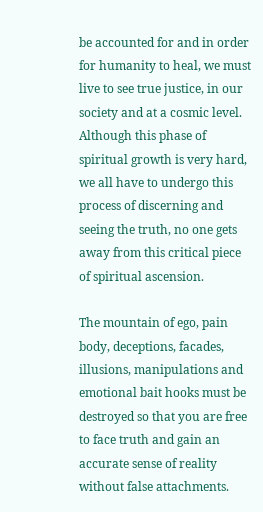be accounted for and in order for humanity to heal, we must live to see true justice, in our society and at a cosmic level. Although this phase of spiritual growth is very hard, we all have to undergo this process of discerning and seeing the truth, no one gets away from this critical piece of spiritual ascension.

The mountain of ego, pain body, deceptions, facades, illusions, manipulations and emotional bait hooks must be destroyed so that you are free to face truth and gain an accurate sense of reality without false attachments.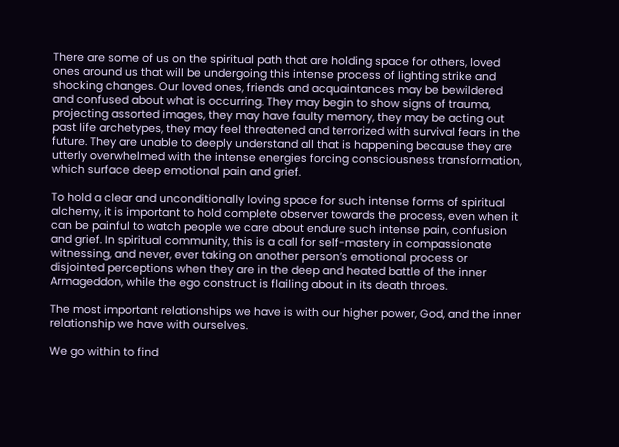There are some of us on the spiritual path that are holding space for others, loved ones around us that will be undergoing this intense process of lighting strike and shocking changes. Our loved ones, friends and acquaintances may be bewildered and confused about what is occurring. They may begin to show signs of trauma, projecting assorted images, they may have faulty memory, they may be acting out past life archetypes, they may feel threatened and terrorized with survival fears in the future. They are unable to deeply understand all that is happening because they are utterly overwhelmed with the intense energies forcing consciousness transformation, which surface deep emotional pain and grief.

To hold a clear and unconditionally loving space for such intense forms of spiritual alchemy, it is important to hold complete observer towards the process, even when it can be painful to watch people we care about endure such intense pain, confusion and grief. In spiritual community, this is a call for self-mastery in compassionate witnessing, and never, ever taking on another person’s emotional process or disjointed perceptions when they are in the deep and heated battle of the inner Armageddon, while the ego construct is flailing about in its death throes.

The most important relationships we have is with our higher power, God, and the inner relationship we have with ourselves.

We go within to find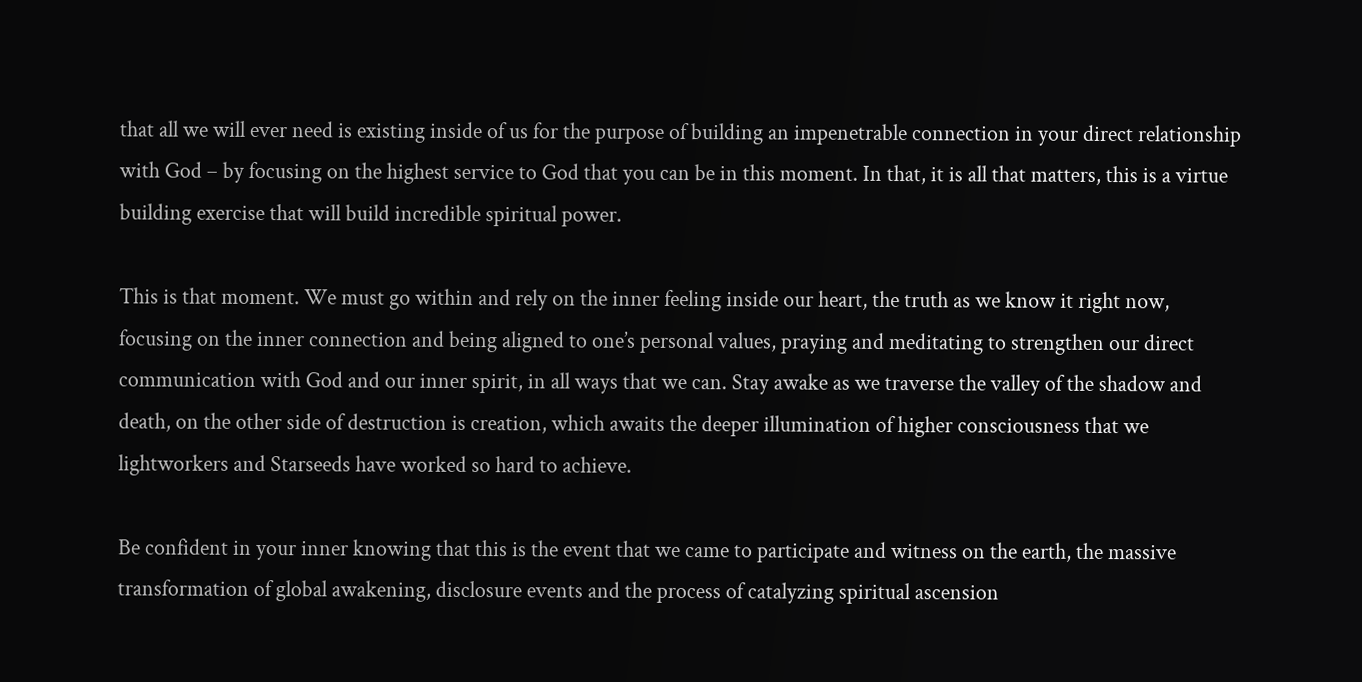that all we will ever need is existing inside of us for the purpose of building an impenetrable connection in your direct relationship with God – by focusing on the highest service to God that you can be in this moment. In that, it is all that matters, this is a virtue building exercise that will build incredible spiritual power.

This is that moment. We must go within and rely on the inner feeling inside our heart, the truth as we know it right now, focusing on the inner connection and being aligned to one’s personal values, praying and meditating to strengthen our direct communication with God and our inner spirit, in all ways that we can. Stay awake as we traverse the valley of the shadow and death, on the other side of destruction is creation, which awaits the deeper illumination of higher consciousness that we lightworkers and Starseeds have worked so hard to achieve.

Be confident in your inner knowing that this is the event that we came to participate and witness on the earth, the massive transformation of global awakening, disclosure events and the process of catalyzing spiritual ascension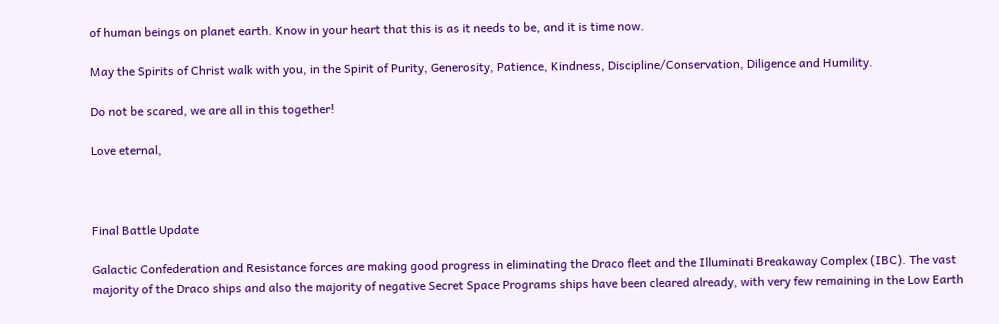of human beings on planet earth. Know in your heart that this is as it needs to be, and it is time now.

May the Spirits of Christ walk with you, in the Spirit of Purity, Generosity, Patience, Kindness, Discipline/Conservation, Diligence and Humility.

Do not be scared, we are all in this together!

Love eternal,



Final Battle Update

Galactic Confederation and Resistance forces are making good progress in eliminating the Draco fleet and the Illuminati Breakaway Complex (IBC). The vast majority of the Draco ships and also the majority of negative Secret Space Programs ships have been cleared already, with very few remaining in the Low Earth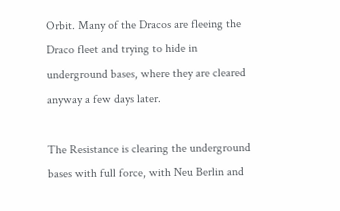Orbit. Many of the Dracos are fleeing the Draco fleet and trying to hide in underground bases, where they are cleared anyway a few days later.

The Resistance is clearing the underground bases with full force, with Neu Berlin and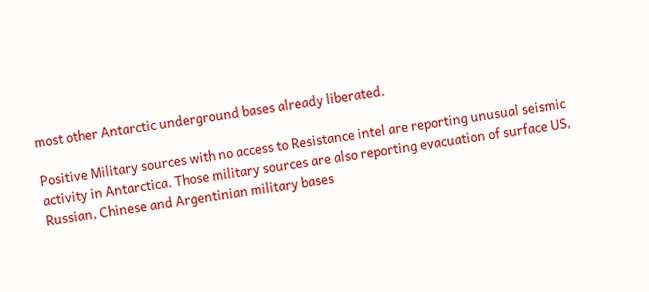most other Antarctic underground bases already liberated.

Positive Military sources with no access to Resistance intel are reporting unusual seismic activity in Antarctica. Those military sources are also reporting evacuation of surface US, Russian, Chinese and Argentinian military bases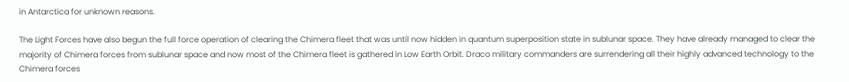in Antarctica for unknown reasons.

The Light Forces have also begun the full force operation of clearing the Chimera fleet that was until now hidden in quantum superposition state in sublunar space. They have already managed to clear the majority of Chimera forces from sublunar space and now most of the Chimera fleet is gathered in Low Earth Orbit. Draco military commanders are surrendering all their highly advanced technology to the Chimera forces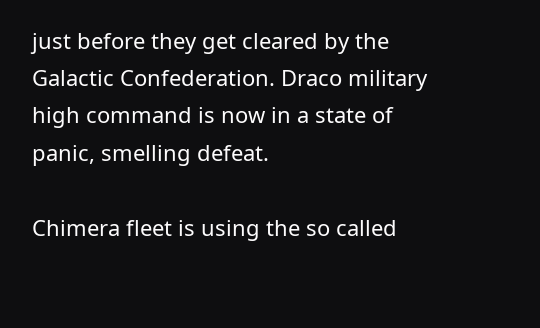just before they get cleared by the Galactic Confederation. Draco military high command is now in a state of panic, smelling defeat.

Chimera fleet is using the so called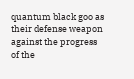quantum black goo as their defense weapon against the progress of the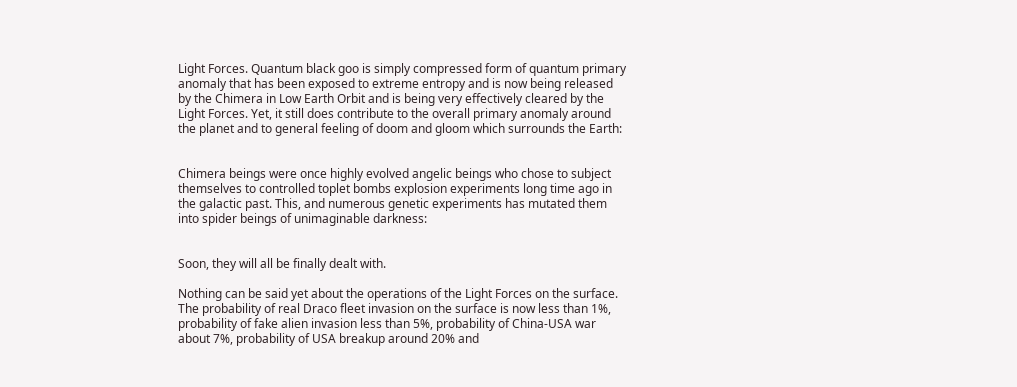Light Forces. Quantum black goo is simply compressed form of quantum primary anomaly that has been exposed to extreme entropy and is now being released by the Chimera in Low Earth Orbit and is being very effectively cleared by the Light Forces. Yet, it still does contribute to the overall primary anomaly around the planet and to general feeling of doom and gloom which surrounds the Earth:


Chimera beings were once highly evolved angelic beings who chose to subject themselves to controlled toplet bombs explosion experiments long time ago in the galactic past. This, and numerous genetic experiments has mutated them into spider beings of unimaginable darkness:


Soon, they will all be finally dealt with.

Nothing can be said yet about the operations of the Light Forces on the surface. The probability of real Draco fleet invasion on the surface is now less than 1%, probability of fake alien invasion less than 5%, probability of China-USA war about 7%, probability of USA breakup around 20% and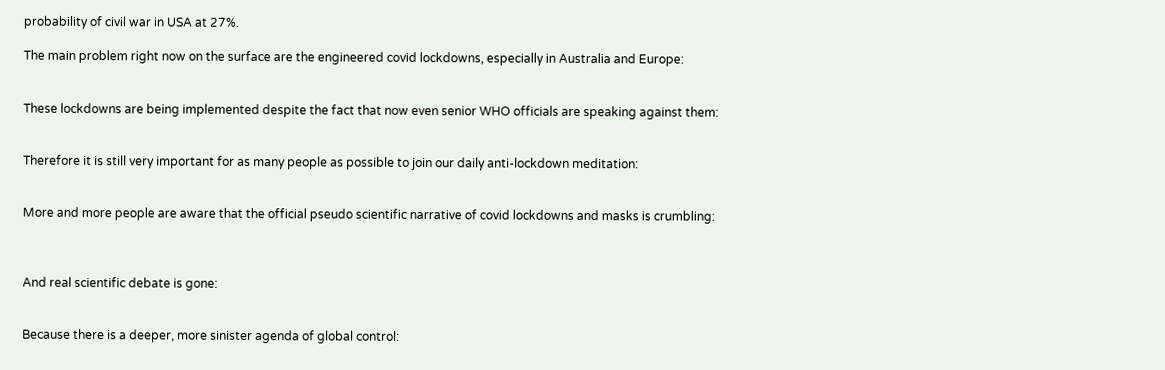probability of civil war in USA at 27%.

The main problem right now on the surface are the engineered covid lockdowns, especially in Australia and Europe:


These lockdowns are being implemented despite the fact that now even senior WHO officials are speaking against them:


Therefore it is still very important for as many people as possible to join our daily anti-lockdown meditation:


More and more people are aware that the official pseudo scientific narrative of covid lockdowns and masks is crumbling:



And real scientific debate is gone:


Because there is a deeper, more sinister agenda of global control: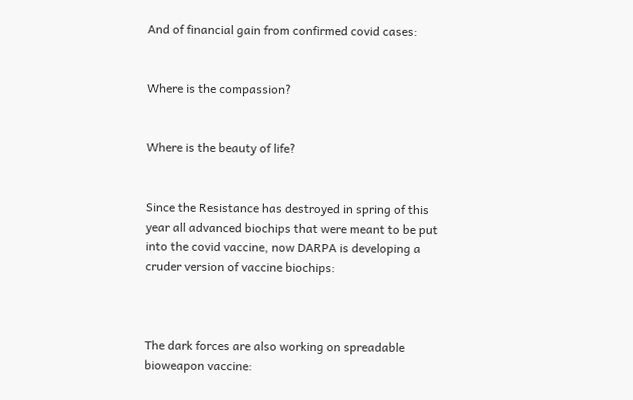And of financial gain from confirmed covid cases:


Where is the compassion?


Where is the beauty of life?


Since the Resistance has destroyed in spring of this year all advanced biochips that were meant to be put into the covid vaccine, now DARPA is developing a cruder version of vaccine biochips:



The dark forces are also working on spreadable bioweapon vaccine: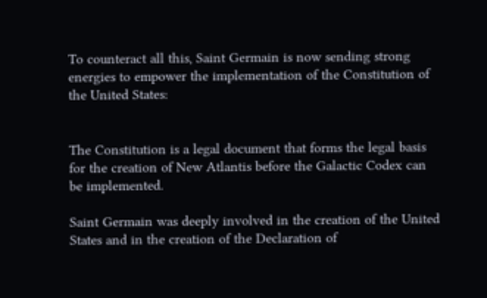To counteract all this, Saint Germain is now sending strong energies to empower the implementation of the Constitution of the United States:


The Constitution is a legal document that forms the legal basis for the creation of New Atlantis before the Galactic Codex can be implemented.

Saint Germain was deeply involved in the creation of the United States and in the creation of the Declaration of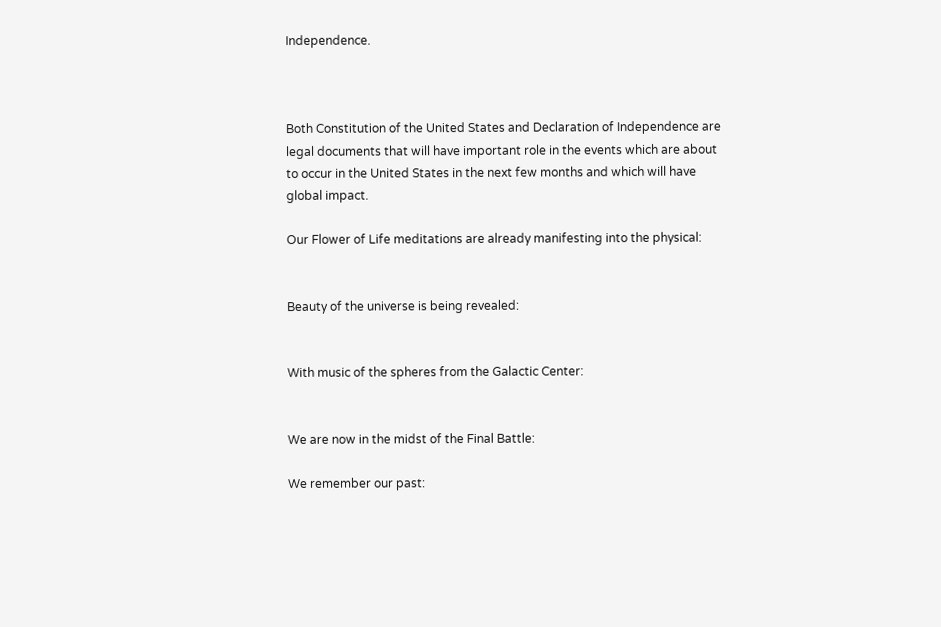Independence.



Both Constitution of the United States and Declaration of Independence are legal documents that will have important role in the events which are about to occur in the United States in the next few months and which will have global impact.

Our Flower of Life meditations are already manifesting into the physical:


Beauty of the universe is being revealed:


With music of the spheres from the Galactic Center:


We are now in the midst of the Final Battle:

We remember our past: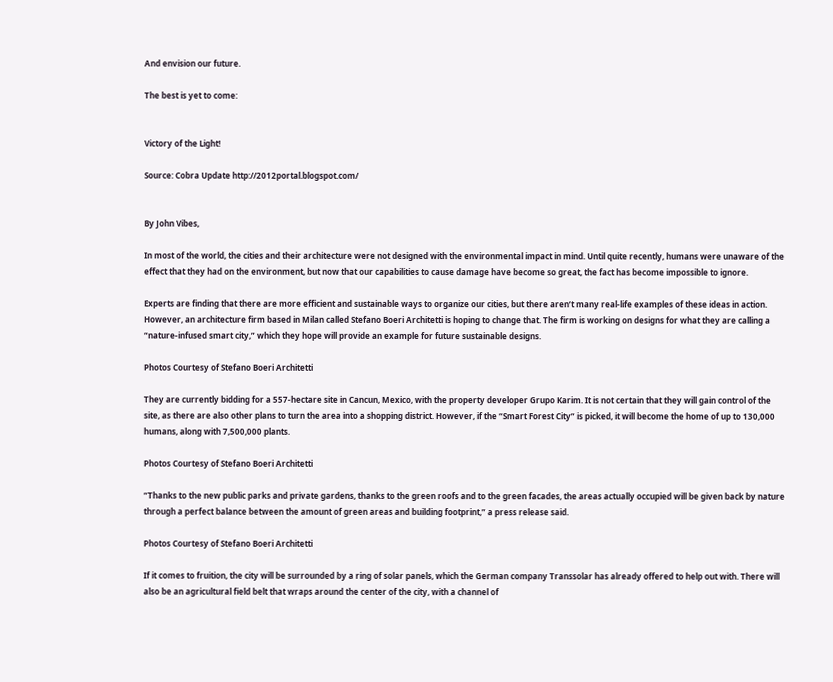And envision our future.

The best is yet to come:


Victory of the Light!

Source: Cobra Update http://2012portal.blogspot.com/


By John Vibes,

In most of the world, the cities and their architecture were not designed with the environmental impact in mind. Until quite recently, humans were unaware of the effect that they had on the environment, but now that our capabilities to cause damage have become so great, the fact has become impossible to ignore.

Experts are finding that there are more efficient and sustainable ways to organize our cities, but there aren’t many real-life examples of these ideas in action. However, an architecture firm based in Milan called Stefano Boeri Architetti is hoping to change that. The firm is working on designs for what they are calling a “nature-infused smart city,” which they hope will provide an example for future sustainable designs.

Photos Courtesy of Stefano Boeri Architetti

They are currently bidding for a 557-hectare site in Cancun, Mexico, with the property developer Grupo Karim. It is not certain that they will gain control of the site, as there are also other plans to turn the area into a shopping district. However, if the “Smart Forest City” is picked, it will become the home of up to 130,000 humans, along with 7,500,000 plants.

Photos Courtesy of Stefano Boeri Architetti

“Thanks to the new public parks and private gardens, thanks to the green roofs and to the green facades, the areas actually occupied will be given back by nature through a perfect balance between the amount of green areas and building footprint,” a press release said.

Photos Courtesy of Stefano Boeri Architetti

If it comes to fruition, the city will be surrounded by a ring of solar panels, which the German company Transsolar has already offered to help out with. There will also be an agricultural field belt that wraps around the center of the city, with a channel of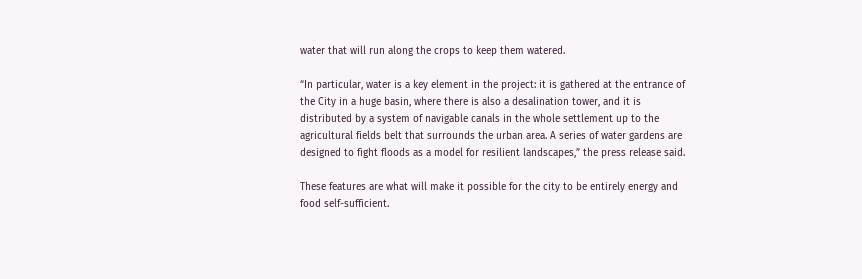water that will run along the crops to keep them watered.

“In particular, water is a key element in the project: it is gathered at the entrance of the City in a huge basin, where there is also a desalination tower, and it is distributed by a system of navigable canals in the whole settlement up to the agricultural fields belt that surrounds the urban area. A series of water gardens are designed to fight floods as a model for resilient landscapes,” the press release said.

These features are what will make it possible for the city to be entirely energy and food self-sufficient.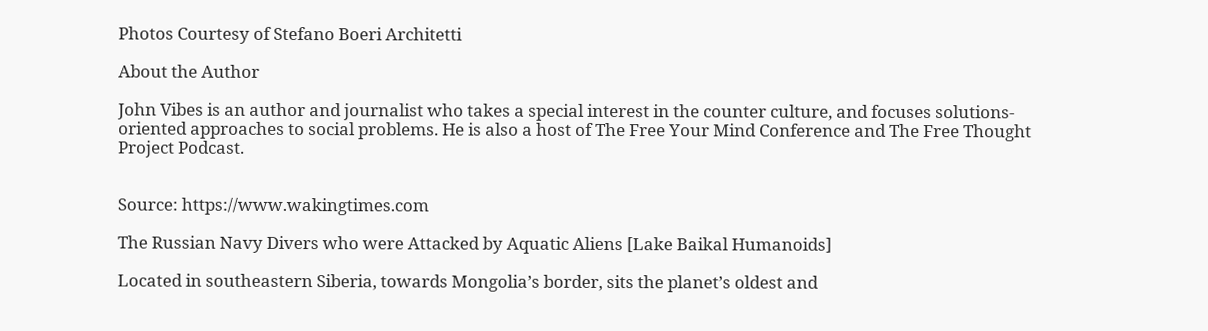Photos Courtesy of Stefano Boeri Architetti

About the Author

John Vibes is an author and journalist who takes a special interest in the counter culture, and focuses solutions-oriented approaches to social problems. He is also a host of The Free Your Mind Conference and The Free Thought Project Podcast.


Source: https://www.wakingtimes.com

The Russian Navy Divers who were Attacked by Aquatic Aliens [Lake Baikal Humanoids]

Located in southeastern Siberia, towards Mongolia’s border, sits the planet’s oldest and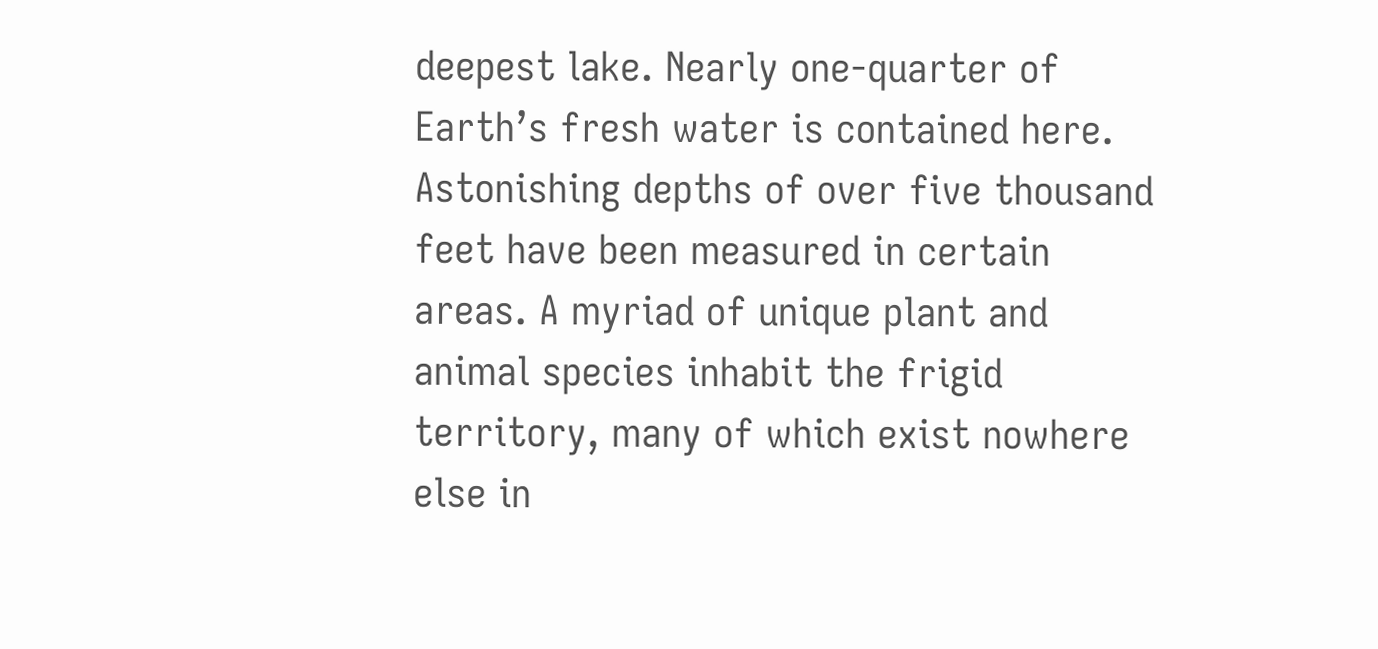deepest lake. Nearly one-quarter of Earth’s fresh water is contained here. Astonishing depths of over five thousand feet have been measured in certain areas. A myriad of unique plant and animal species inhabit the frigid territory, many of which exist nowhere else in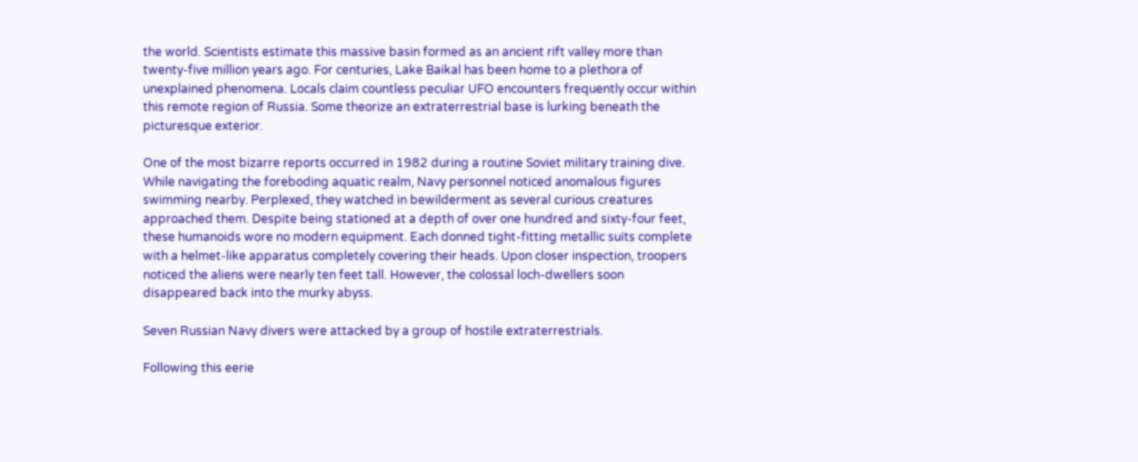the world. Scientists estimate this massive basin formed as an ancient rift valley more than twenty-five million years ago. For centuries, Lake Baikal has been home to a plethora of unexplained phenomena. Locals claim countless peculiar UFO encounters frequently occur within this remote region of Russia. Some theorize an extraterrestrial base is lurking beneath the picturesque exterior.

One of the most bizarre reports occurred in 1982 during a routine Soviet military training dive. While navigating the foreboding aquatic realm, Navy personnel noticed anomalous figures swimming nearby. Perplexed, they watched in bewilderment as several curious creatures approached them. Despite being stationed at a depth of over one hundred and sixty-four feet, these humanoids wore no modern equipment. Each donned tight-fitting metallic suits complete with a helmet-like apparatus completely covering their heads. Upon closer inspection, troopers noticed the aliens were nearly ten feet tall. However, the colossal loch-dwellers soon disappeared back into the murky abyss.

Seven Russian Navy divers were attacked by a group of hostile extraterrestrials.

Following this eerie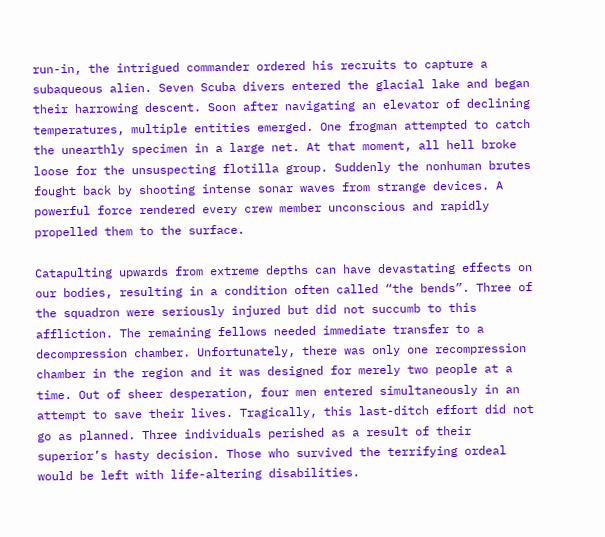run-in, the intrigued commander ordered his recruits to capture a subaqueous alien. Seven Scuba divers entered the glacial lake and began their harrowing descent. Soon after navigating an elevator of declining temperatures, multiple entities emerged. One frogman attempted to catch the unearthly specimen in a large net. At that moment, all hell broke loose for the unsuspecting flotilla group. Suddenly the nonhuman brutes fought back by shooting intense sonar waves from strange devices. A powerful force rendered every crew member unconscious and rapidly propelled them to the surface.

Catapulting upwards from extreme depths can have devastating effects on our bodies, resulting in a condition often called “the bends”. Three of the squadron were seriously injured but did not succumb to this affliction. The remaining fellows needed immediate transfer to a decompression chamber. Unfortunately, there was only one recompression chamber in the region and it was designed for merely two people at a time. Out of sheer desperation, four men entered simultaneously in an attempt to save their lives. Tragically, this last-ditch effort did not go as planned. Three individuals perished as a result of their superior’s hasty decision. Those who survived the terrifying ordeal would be left with life-altering disabilities.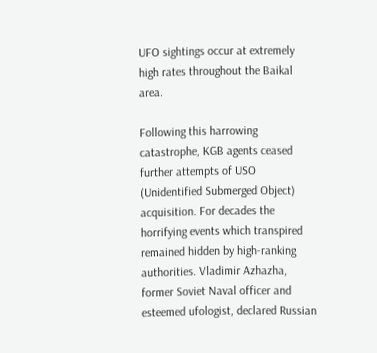UFO sightings occur at extremely high rates throughout the Baikal area.

Following this harrowing catastrophe, KGB agents ceased further attempts of USO (Unidentified Submerged Object) acquisition. For decades the horrifying events which transpired remained hidden by high-ranking authorities. Vladimir Azhazha, former Soviet Naval officer and esteemed ufologist, declared Russian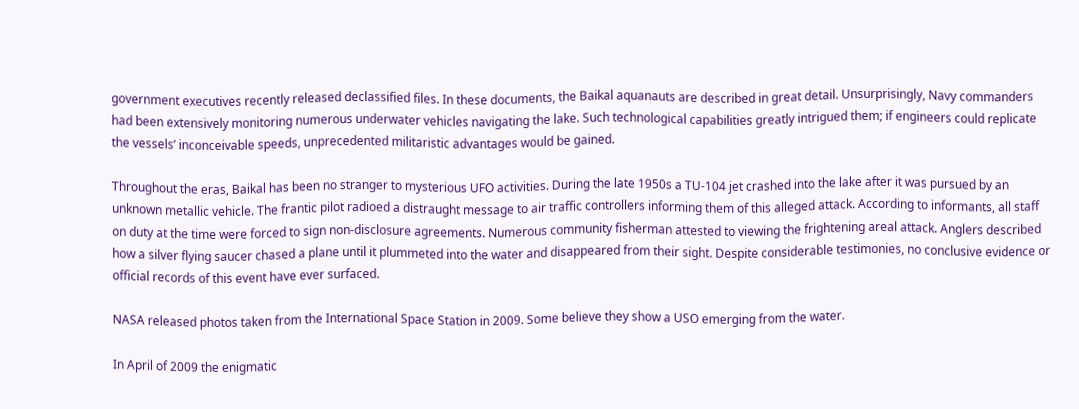government executives recently released declassified files. In these documents, the Baikal aquanauts are described in great detail. Unsurprisingly, Navy commanders had been extensively monitoring numerous underwater vehicles navigating the lake. Such technological capabilities greatly intrigued them; if engineers could replicate the vessels’ inconceivable speeds, unprecedented militaristic advantages would be gained.

Throughout the eras, Baikal has been no stranger to mysterious UFO activities. During the late 1950s a TU-104 jet crashed into the lake after it was pursued by an unknown metallic vehicle. The frantic pilot radioed a distraught message to air traffic controllers informing them of this alleged attack. According to informants, all staff on duty at the time were forced to sign non-disclosure agreements. Numerous community fisherman attested to viewing the frightening areal attack. Anglers described how a silver flying saucer chased a plane until it plummeted into the water and disappeared from their sight. Despite considerable testimonies, no conclusive evidence or official records of this event have ever surfaced.

NASA released photos taken from the International Space Station in 2009. Some believe they show a USO emerging from the water.

In April of 2009 the enigmatic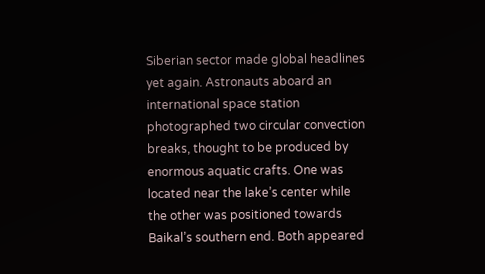Siberian sector made global headlines yet again. Astronauts aboard an international space station photographed two circular convection breaks, thought to be produced by enormous aquatic crafts. One was located near the lake’s center while the other was positioned towards Baikal’s southern end. Both appeared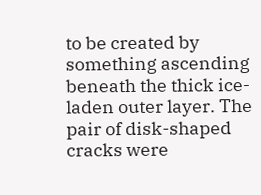to be created by something ascending beneath the thick ice-laden outer layer. The pair of disk-shaped cracks were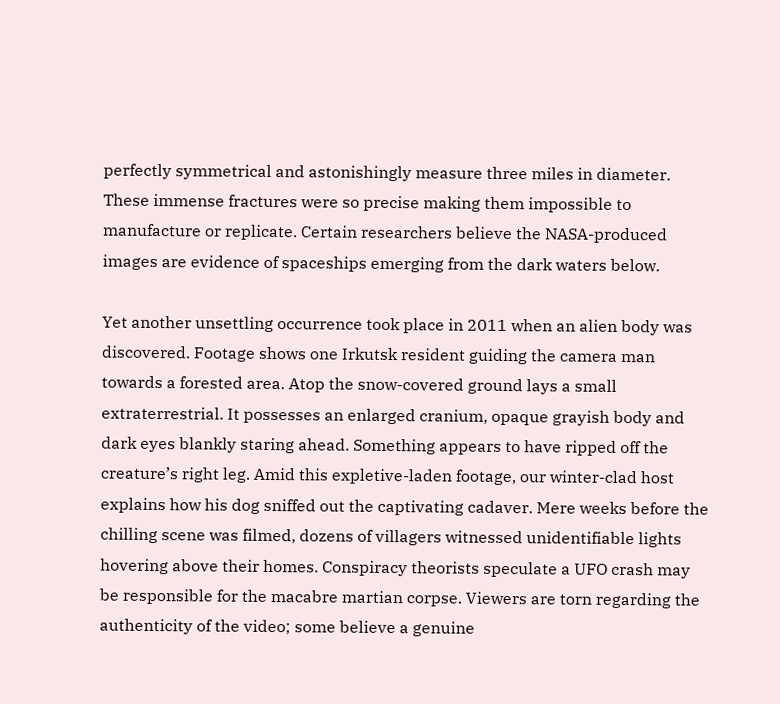perfectly symmetrical and astonishingly measure three miles in diameter. These immense fractures were so precise making them impossible to manufacture or replicate. Certain researchers believe the NASA-produced images are evidence of spaceships emerging from the dark waters below.

Yet another unsettling occurrence took place in 2011 when an alien body was discovered. Footage shows one Irkutsk resident guiding the camera man towards a forested area. Atop the snow-covered ground lays a small extraterrestrial. It possesses an enlarged cranium, opaque grayish body and dark eyes blankly staring ahead. Something appears to have ripped off the creature’s right leg. Amid this expletive-laden footage, our winter-clad host explains how his dog sniffed out the captivating cadaver. Mere weeks before the chilling scene was filmed, dozens of villagers witnessed unidentifiable lights hovering above their homes. Conspiracy theorists speculate a UFO crash may be responsible for the macabre martian corpse. Viewers are torn regarding the authenticity of the video; some believe a genuine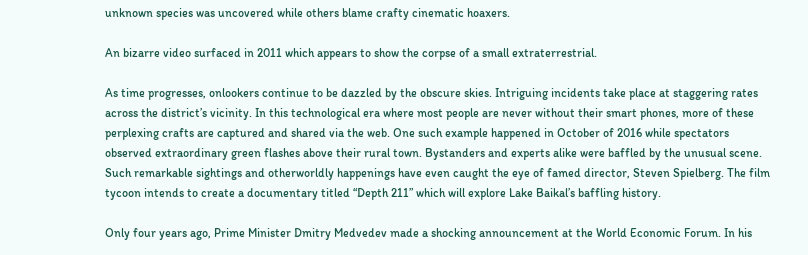unknown species was uncovered while others blame crafty cinematic hoaxers.

An bizarre video surfaced in 2011 which appears to show the corpse of a small extraterrestrial.

As time progresses, onlookers continue to be dazzled by the obscure skies. Intriguing incidents take place at staggering rates across the district’s vicinity. In this technological era where most people are never without their smart phones, more of these perplexing crafts are captured and shared via the web. One such example happened in October of 2016 while spectators observed extraordinary green flashes above their rural town. Bystanders and experts alike were baffled by the unusual scene. Such remarkable sightings and otherworldly happenings have even caught the eye of famed director, Steven Spielberg. The film tycoon intends to create a documentary titled “Depth 211” which will explore Lake Baikal’s baffling history.

Only four years ago, Prime Minister Dmitry Medvedev made a shocking announcement at the World Economic Forum. In his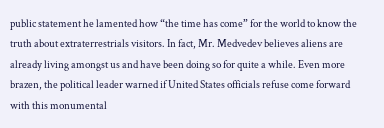public statement he lamented how “the time has come” for the world to know the truth about extraterrestrials visitors. In fact, Mr. Medvedev believes aliens are already living amongst us and have been doing so for quite a while. Even more brazen, the political leader warned if United States officials refuse come forward with this monumental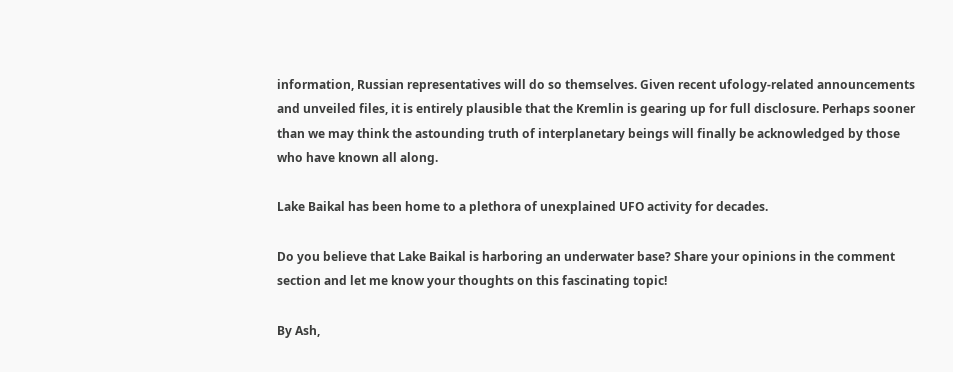information, Russian representatives will do so themselves. Given recent ufology-related announcements and unveiled files, it is entirely plausible that the Kremlin is gearing up for full disclosure. Perhaps sooner than we may think the astounding truth of interplanetary beings will finally be acknowledged by those who have known all along.

Lake Baikal has been home to a plethora of unexplained UFO activity for decades.

Do you believe that Lake Baikal is harboring an underwater base? Share your opinions in the comment section and let me know your thoughts on this fascinating topic!

By Ash,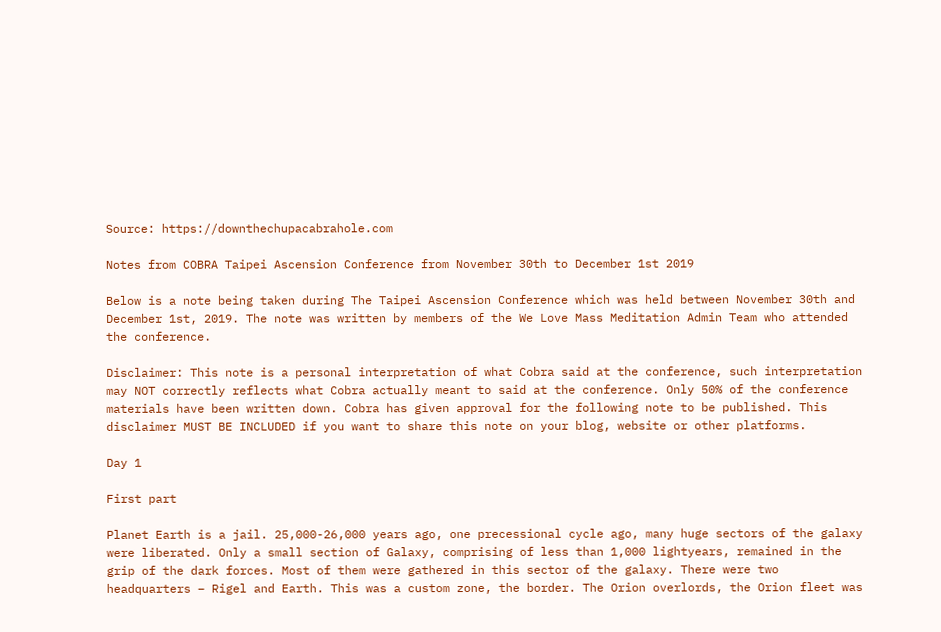Source: https://downthechupacabrahole.com

Notes from COBRA Taipei Ascension Conference from November 30th to December 1st 2019

Below is a note being taken during The Taipei Ascension Conference which was held between November 30th and December 1st, 2019. The note was written by members of the We Love Mass Meditation Admin Team who attended the conference.

Disclaimer: This note is a personal interpretation of what Cobra said at the conference, such interpretation may NOT correctly reflects what Cobra actually meant to said at the conference. Only 50% of the conference materials have been written down. Cobra has given approval for the following note to be published. This disclaimer MUST BE INCLUDED if you want to share this note on your blog, website or other platforms.

Day 1

First part

Planet Earth is a jail. 25,000-26,000 years ago, one precessional cycle ago, many huge sectors of the galaxy were liberated. Only a small section of Galaxy, comprising of less than 1,000 lightyears, remained in the grip of the dark forces. Most of them were gathered in this sector of the galaxy. There were two headquarters – Rigel and Earth. This was a custom zone, the border. The Orion overlords, the Orion fleet was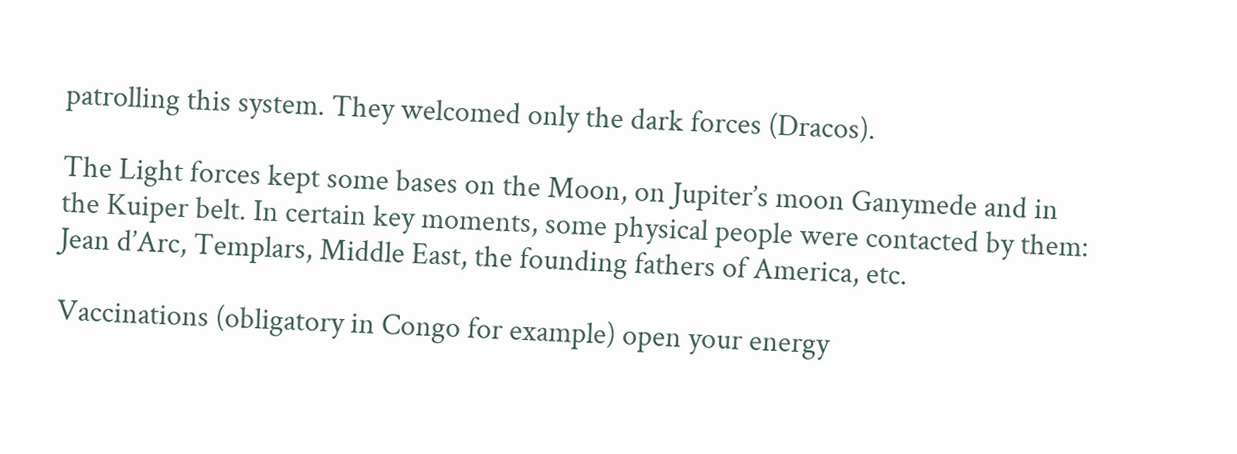patrolling this system. They welcomed only the dark forces (Dracos).

The Light forces kept some bases on the Moon, on Jupiter’s moon Ganymede and in the Kuiper belt. In certain key moments, some physical people were contacted by them: Jean d’Arc, Templars, Middle East, the founding fathers of America, etc.

Vaccinations (obligatory in Congo for example) open your energy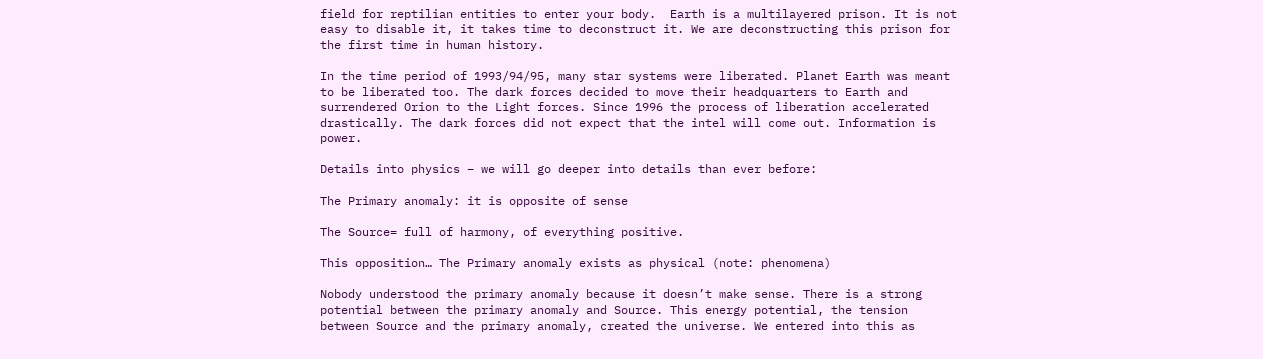field for reptilian entities to enter your body.  Earth is a multilayered prison. It is not easy to disable it, it takes time to deconstruct it. We are deconstructing this prison for the first time in human history.

In the time period of 1993/94/95, many star systems were liberated. Planet Earth was meant to be liberated too. The dark forces decided to move their headquarters to Earth and surrendered Orion to the Light forces. Since 1996 the process of liberation accelerated drastically. The dark forces did not expect that the intel will come out. Information is power.

Details into physics – we will go deeper into details than ever before:

The Primary anomaly: it is opposite of sense

The Source= full of harmony, of everything positive.

This opposition… The Primary anomaly exists as physical (note: phenomena)

Nobody understood the primary anomaly because it doesn’t make sense. There is a strong potential between the primary anomaly and Source. This energy potential, the tension between Source and the primary anomaly, created the universe. We entered into this as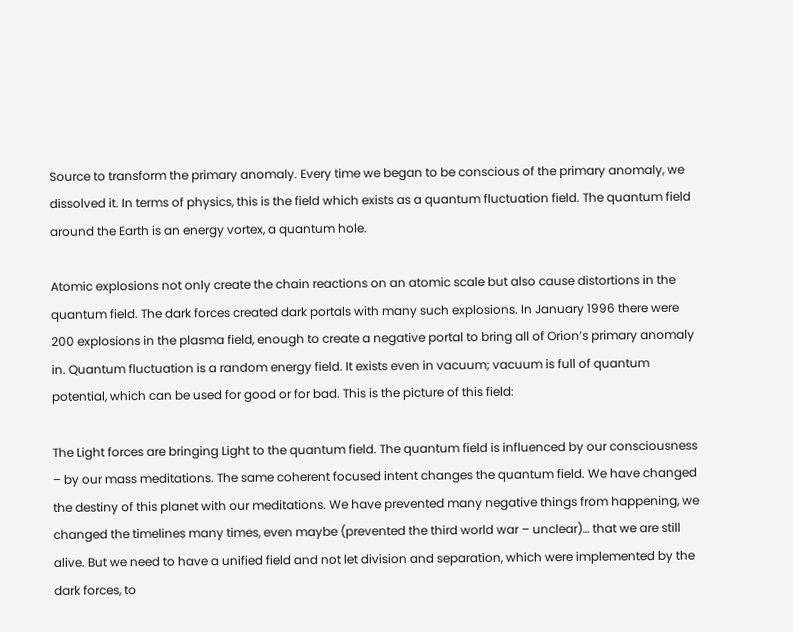Source to transform the primary anomaly. Every time we began to be conscious of the primary anomaly, we dissolved it. In terms of physics, this is the field which exists as a quantum fluctuation field. The quantum field around the Earth is an energy vortex, a quantum hole.

Atomic explosions not only create the chain reactions on an atomic scale but also cause distortions in the quantum field. The dark forces created dark portals with many such explosions. In January 1996 there were 200 explosions in the plasma field, enough to create a negative portal to bring all of Orion’s primary anomaly in. Quantum fluctuation is a random energy field. It exists even in vacuum; vacuum is full of quantum potential, which can be used for good or for bad. This is the picture of this field:

The Light forces are bringing Light to the quantum field. The quantum field is influenced by our consciousness – by our mass meditations. The same coherent focused intent changes the quantum field. We have changed the destiny of this planet with our meditations. We have prevented many negative things from happening, we changed the timelines many times, even maybe (prevented the third world war – unclear)… that we are still alive. But we need to have a unified field and not let division and separation, which were implemented by the dark forces, to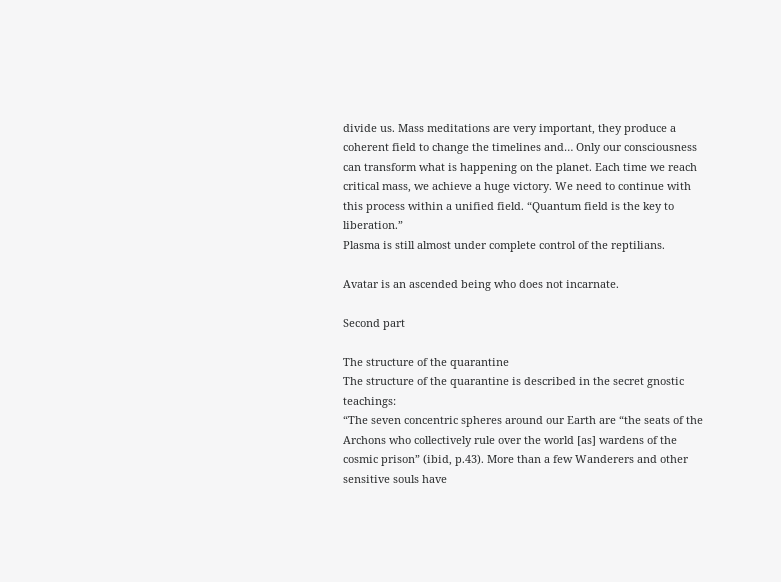divide us. Mass meditations are very important, they produce a coherent field to change the timelines and… Only our consciousness can transform what is happening on the planet. Each time we reach critical mass, we achieve a huge victory. We need to continue with this process within a unified field. “Quantum field is the key to liberation.”
Plasma is still almost under complete control of the reptilians.

Avatar is an ascended being who does not incarnate.

Second part

The structure of the quarantine
The structure of the quarantine is described in the secret gnostic teachings:
“The seven concentric spheres around our Earth are “the seats of the Archons who collectively rule over the world [as] wardens of the cosmic prison” (ibid, p.43). More than a few Wanderers and other sensitive souls have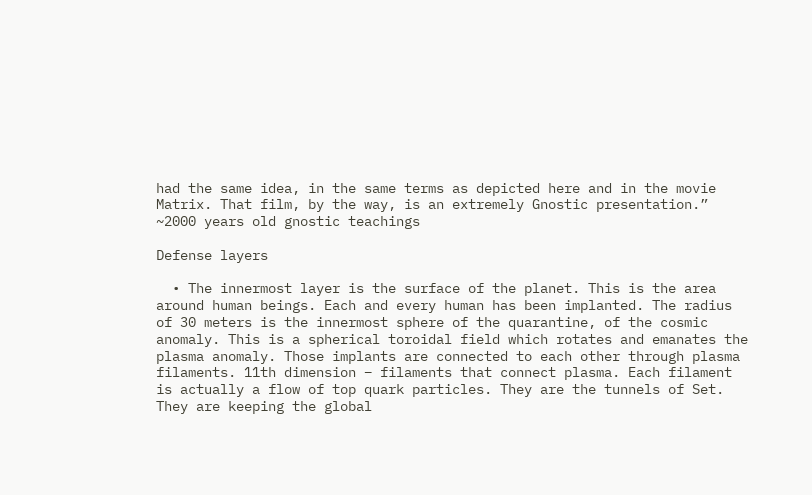had the same idea, in the same terms as depicted here and in the movie Matrix. That film, by the way, is an extremely Gnostic presentation.” ~2000 years old gnostic teachings

Defense layers

  • The innermost layer is the surface of the planet. This is the area around human beings. Each and every human has been implanted. The radius of 30 meters is the innermost sphere of the quarantine, of the cosmic anomaly. This is a spherical toroidal field which rotates and emanates the plasma anomaly. Those implants are connected to each other through plasma filaments. 11th dimension – filaments that connect plasma. Each filament is actually a flow of top quark particles. They are the tunnels of Set. They are keeping the global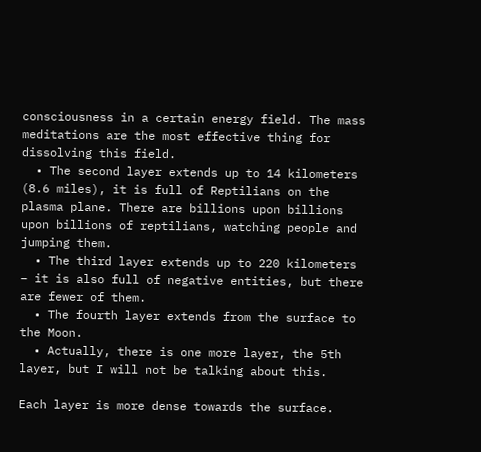consciousness in a certain energy field. The mass meditations are the most effective thing for dissolving this field.
  • The second layer extends up to 14 kilometers (8.6 miles), it is full of Reptilians on the plasma plane. There are billions upon billions upon billions of reptilians, watching people and jumping them.
  • The third layer extends up to 220 kilometers – it is also full of negative entities, but there are fewer of them.
  • The fourth layer extends from the surface to the Moon.
  • Actually, there is one more layer, the 5th layer, but I will not be talking about this.

Each layer is more dense towards the surface.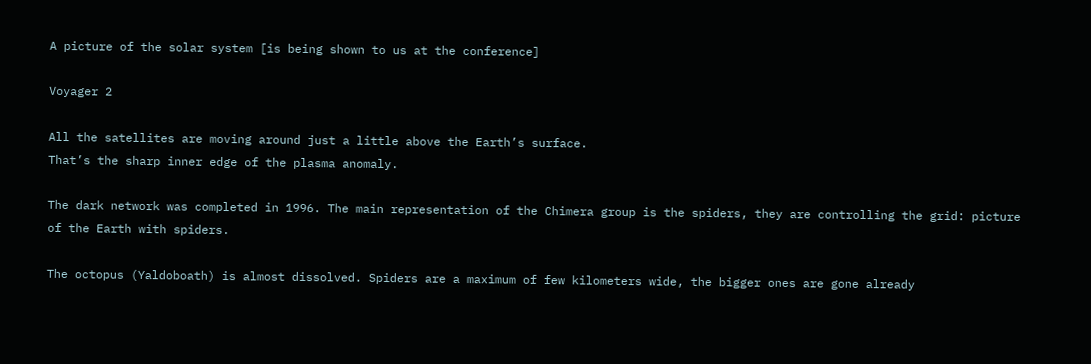A picture of the solar system [is being shown to us at the conference]

Voyager 2

All the satellites are moving around just a little above the Earth’s surface.
That’s the sharp inner edge of the plasma anomaly.

The dark network was completed in 1996. The main representation of the Chimera group is the spiders, they are controlling the grid: picture of the Earth with spiders.

The octopus (Yaldoboath) is almost dissolved. Spiders are a maximum of few kilometers wide, the bigger ones are gone already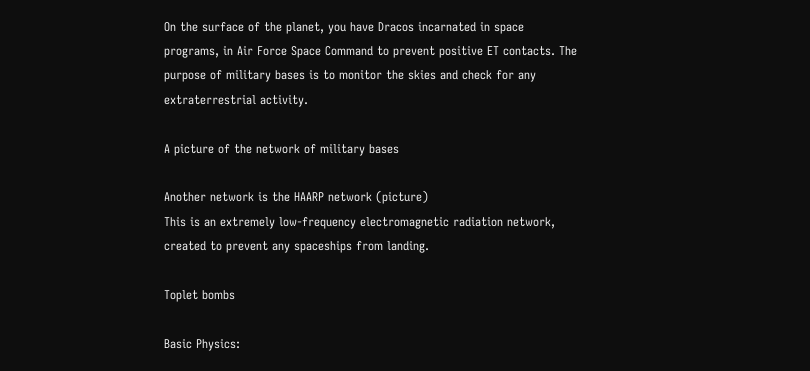On the surface of the planet, you have Dracos incarnated in space programs, in Air Force Space Command to prevent positive ET contacts. The purpose of military bases is to monitor the skies and check for any extraterrestrial activity.

A picture of the network of military bases

Another network is the HAARP network (picture)
This is an extremely low-frequency electromagnetic radiation network, created to prevent any spaceships from landing.

Toplet bombs

Basic Physics: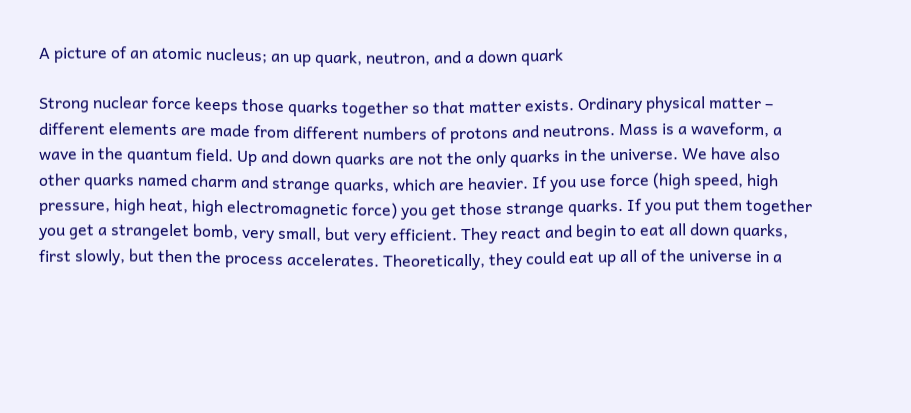A picture of an atomic nucleus; an up quark, neutron, and a down quark

Strong nuclear force keeps those quarks together so that matter exists. Ordinary physical matter – different elements are made from different numbers of protons and neutrons. Mass is a waveform, a wave in the quantum field. Up and down quarks are not the only quarks in the universe. We have also other quarks named charm and strange quarks, which are heavier. If you use force (high speed, high pressure, high heat, high electromagnetic force) you get those strange quarks. If you put them together you get a strangelet bomb, very small, but very efficient. They react and begin to eat all down quarks, first slowly, but then the process accelerates. Theoretically, they could eat up all of the universe in a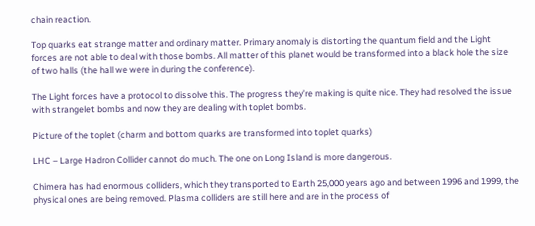chain reaction.

Top quarks eat strange matter and ordinary matter. Primary anomaly is distorting the quantum field and the Light forces are not able to deal with those bombs. All matter of this planet would be transformed into a black hole the size of two halls (the hall we were in during the conference).

The Light forces have a protocol to dissolve this. The progress they’re making is quite nice. They had resolved the issue with strangelet bombs and now they are dealing with toplet bombs.

Picture of the toplet (charm and bottom quarks are transformed into toplet quarks)

LHC – Large Hadron Collider cannot do much. The one on Long Island is more dangerous.

Chimera has had enormous colliders, which they transported to Earth 25,000 years ago and between 1996 and 1999, the physical ones are being removed. Plasma colliders are still here and are in the process of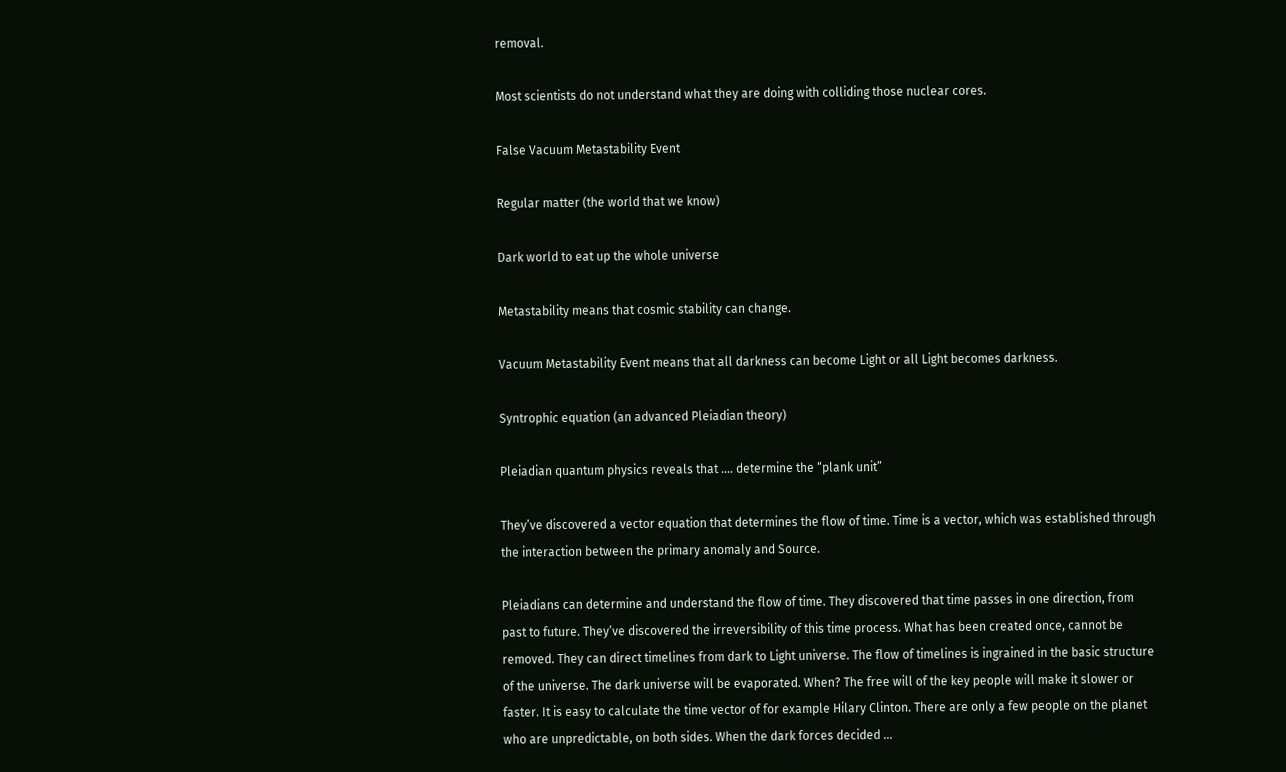removal.

Most scientists do not understand what they are doing with colliding those nuclear cores.

False Vacuum Metastability Event

Regular matter (the world that we know)

Dark world to eat up the whole universe

Metastability means that cosmic stability can change.

Vacuum Metastability Event means that all darkness can become Light or all Light becomes darkness.

Syntrophic equation (an advanced Pleiadian theory)

Pleiadian quantum physics reveals that …. determine the “plank unit”

They’ve discovered a vector equation that determines the flow of time. Time is a vector, which was established through the interaction between the primary anomaly and Source.

Pleiadians can determine and understand the flow of time. They discovered that time passes in one direction, from past to future. They’ve discovered the irreversibility of this time process. What has been created once, cannot be removed. They can direct timelines from dark to Light universe. The flow of timelines is ingrained in the basic structure of the universe. The dark universe will be evaporated. When? The free will of the key people will make it slower or faster. It is easy to calculate the time vector of for example Hilary Clinton. There are only a few people on the planet who are unpredictable, on both sides. When the dark forces decided …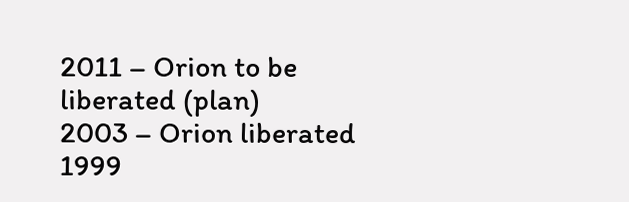2011 – Orion to be liberated (plan)
2003 – Orion liberated
1999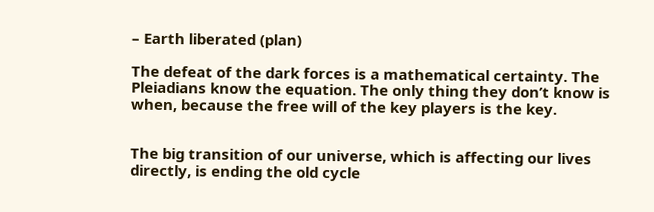– Earth liberated (plan)

The defeat of the dark forces is a mathematical certainty. The Pleiadians know the equation. The only thing they don’t know is when, because the free will of the key players is the key.


The big transition of our universe, which is affecting our lives directly, is ending the old cycle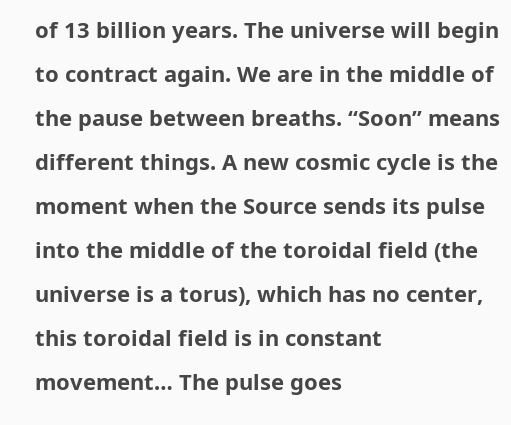of 13 billion years. The universe will begin to contract again. We are in the middle of the pause between breaths. “Soon” means different things. A new cosmic cycle is the moment when the Source sends its pulse into the middle of the toroidal field (the universe is a torus), which has no center, this toroidal field is in constant movement… The pulse goes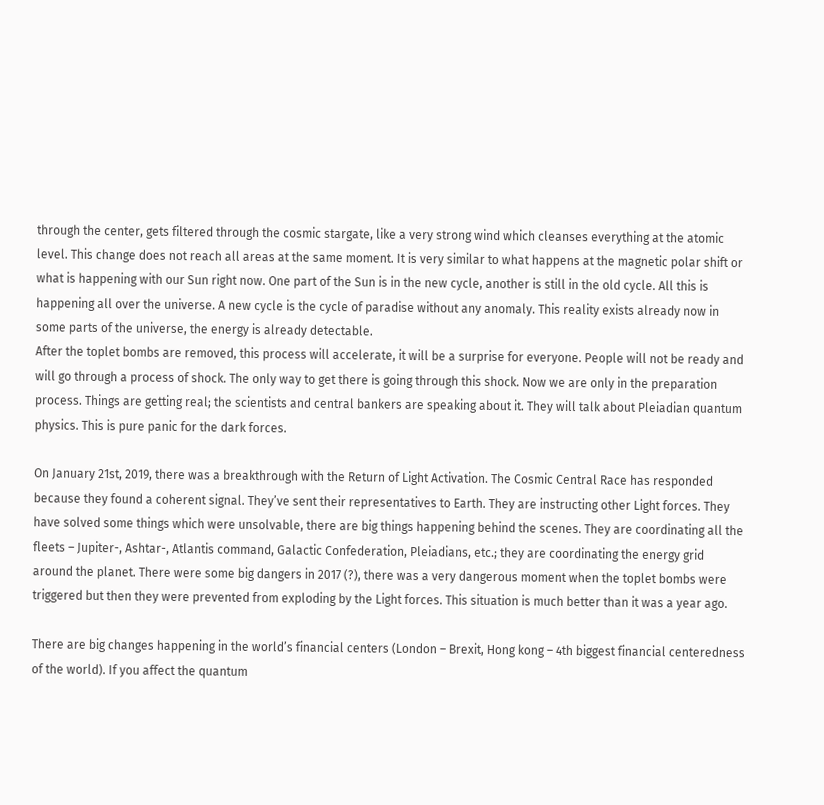through the center, gets filtered through the cosmic stargate, like a very strong wind which cleanses everything at the atomic level. This change does not reach all areas at the same moment. It is very similar to what happens at the magnetic polar shift or what is happening with our Sun right now. One part of the Sun is in the new cycle, another is still in the old cycle. All this is happening all over the universe. A new cycle is the cycle of paradise without any anomaly. This reality exists already now in some parts of the universe, the energy is already detectable.
After the toplet bombs are removed, this process will accelerate, it will be a surprise for everyone. People will not be ready and will go through a process of shock. The only way to get there is going through this shock. Now we are only in the preparation process. Things are getting real; the scientists and central bankers are speaking about it. They will talk about Pleiadian quantum physics. This is pure panic for the dark forces.

On January 21st, 2019, there was a breakthrough with the Return of Light Activation. The Cosmic Central Race has responded because they found a coherent signal. They’ve sent their representatives to Earth. They are instructing other Light forces. They have solved some things which were unsolvable, there are big things happening behind the scenes. They are coordinating all the fleets – Jupiter-, Ashtar-, Atlantis command, Galactic Confederation, Pleiadians, etc.; they are coordinating the energy grid around the planet. There were some big dangers in 2017 (?), there was a very dangerous moment when the toplet bombs were triggered but then they were prevented from exploding by the Light forces. This situation is much better than it was a year ago.

There are big changes happening in the world’s financial centers (London – Brexit, Hong kong – 4th biggest financial centeredness of the world). If you affect the quantum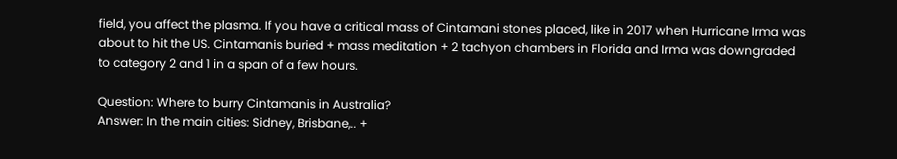field, you affect the plasma. If you have a critical mass of Cintamani stones placed, like in 2017 when Hurricane Irma was about to hit the US. Cintamanis buried + mass meditation + 2 tachyon chambers in Florida and Irma was downgraded to category 2 and 1 in a span of a few hours.

Question: Where to burry Cintamanis in Australia?
Answer: In the main cities: Sidney, Brisbane,.. +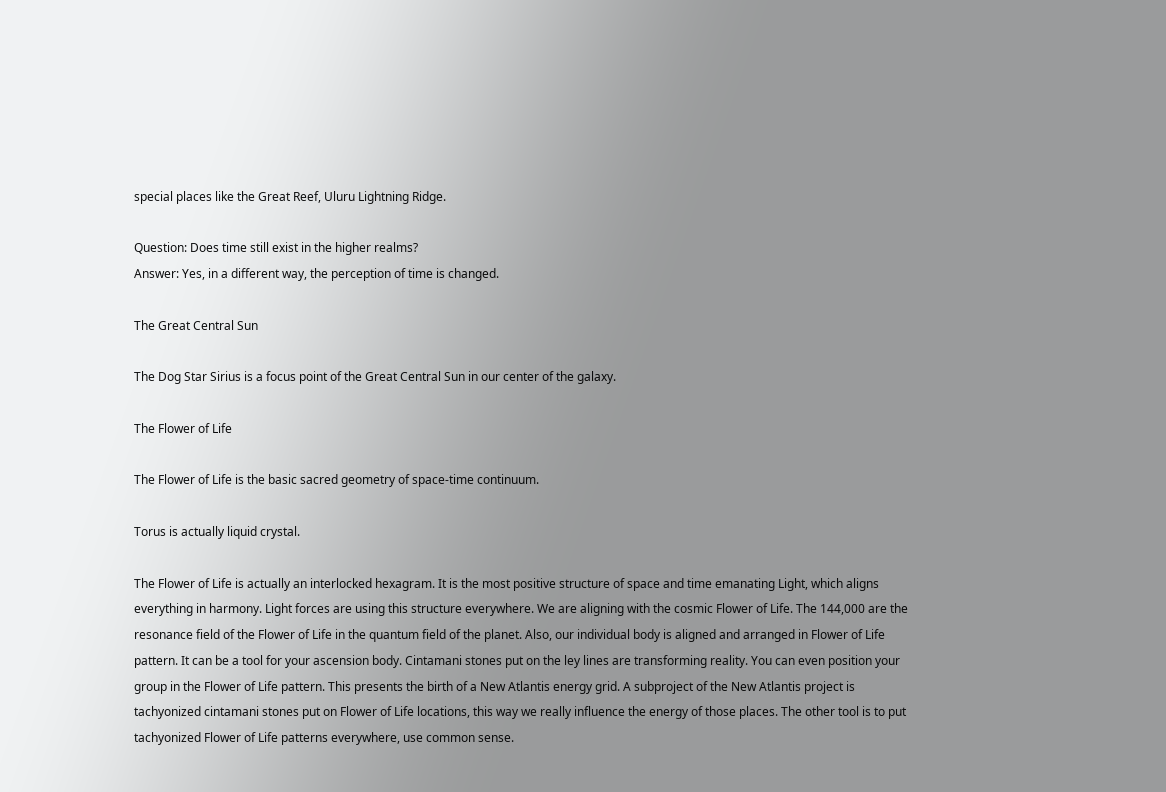special places like the Great Reef, Uluru Lightning Ridge.

Question: Does time still exist in the higher realms?
Answer: Yes, in a different way, the perception of time is changed.

The Great Central Sun

The Dog Star Sirius is a focus point of the Great Central Sun in our center of the galaxy.

The Flower of Life

The Flower of Life is the basic sacred geometry of space-time continuum.

Torus is actually liquid crystal.

The Flower of Life is actually an interlocked hexagram. It is the most positive structure of space and time emanating Light, which aligns everything in harmony. Light forces are using this structure everywhere. We are aligning with the cosmic Flower of Life. The 144,000 are the resonance field of the Flower of Life in the quantum field of the planet. Also, our individual body is aligned and arranged in Flower of Life pattern. It can be a tool for your ascension body. Cintamani stones put on the ley lines are transforming reality. You can even position your group in the Flower of Life pattern. This presents the birth of a New Atlantis energy grid. A subproject of the New Atlantis project is tachyonized cintamani stones put on Flower of Life locations, this way we really influence the energy of those places. The other tool is to put tachyonized Flower of Life patterns everywhere, use common sense.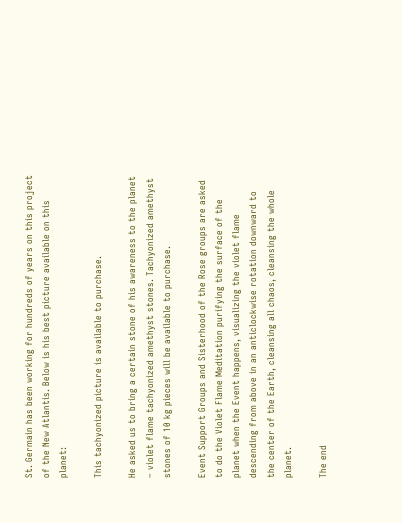St. Germain has been working for hundreds of years on this project of the New Atlantis. Below is his best picture available on this planet:

This tachyonized picture is available to purchase.

He asked us to bring a certain stone of his awareness to the planet – violet flame tachyonized amethyst stones. Tachyonized amethyst stones of 10 kg pieces will be available to purchase.

Event Support Groups and Sisterhood of the Rose groups are asked to do the Violet Flame Meditation purifying the surface of the planet when the Event happens, visualizing the violet flame descending from above in an anticlockwise rotation downward to the center of the Earth, cleansing all chaos, cleansing the whole planet.

The end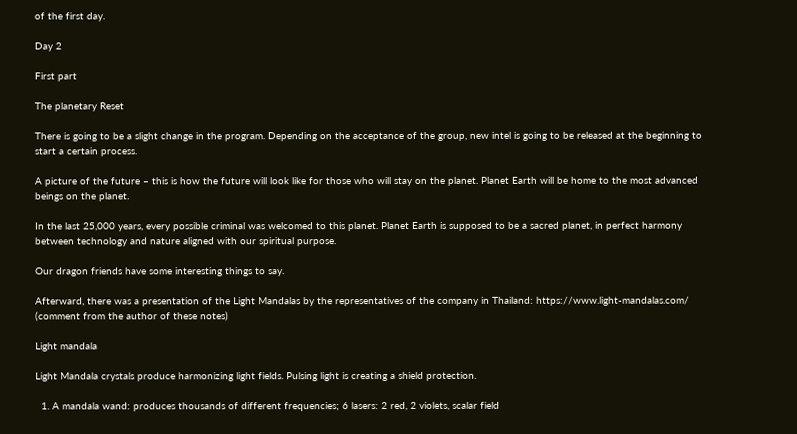of the first day.

Day 2

First part

The planetary Reset

There is going to be a slight change in the program. Depending on the acceptance of the group, new intel is going to be released at the beginning to start a certain process.

A picture of the future – this is how the future will look like for those who will stay on the planet. Planet Earth will be home to the most advanced beings on the planet.

In the last 25,000 years, every possible criminal was welcomed to this planet. Planet Earth is supposed to be a sacred planet, in perfect harmony between technology and nature aligned with our spiritual purpose.

Our dragon friends have some interesting things to say.

Afterward, there was a presentation of the Light Mandalas by the representatives of the company in Thailand: https://www.light-mandalas.com/ (comment from the author of these notes)

Light mandala

Light Mandala crystals produce harmonizing light fields. Pulsing light is creating a shield protection.

  1. A mandala wand: produces thousands of different frequencies; 6 lasers: 2 red, 2 violets, scalar field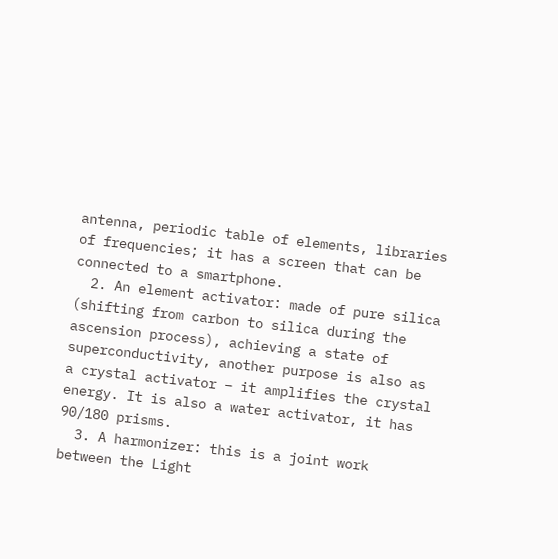antenna, periodic table of elements, libraries of frequencies; it has a screen that can be connected to a smartphone.
  2. An element activator: made of pure silica (shifting from carbon to silica during the ascension process), achieving a state of superconductivity, another purpose is also as a crystal activator – it amplifies the crystal energy. It is also a water activator, it has 90/180 prisms.
  3. A harmonizer: this is a joint work between the Light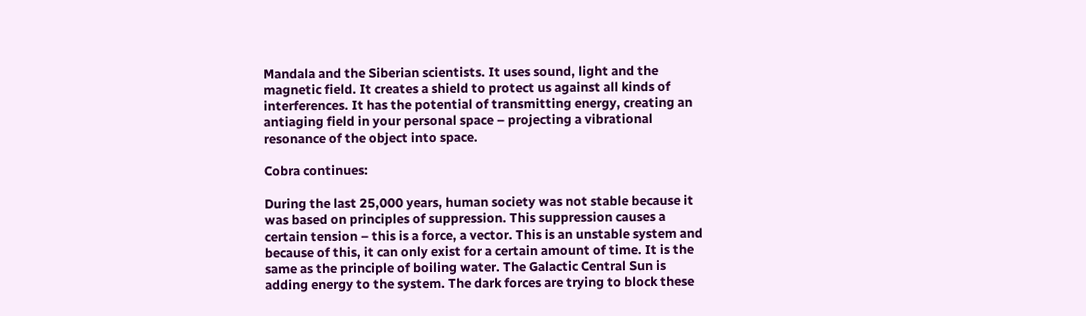Mandala and the Siberian scientists. It uses sound, light and the magnetic field. It creates a shield to protect us against all kinds of interferences. It has the potential of transmitting energy, creating an antiaging field in your personal space – projecting a vibrational resonance of the object into space.

Cobra continues:

During the last 25,000 years, human society was not stable because it was based on principles of suppression. This suppression causes a certain tension – this is a force, a vector. This is an unstable system and because of this, it can only exist for a certain amount of time. It is the same as the principle of boiling water. The Galactic Central Sun is adding energy to the system. The dark forces are trying to block these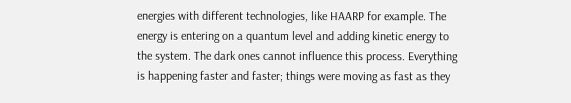energies with different technologies, like HAARP for example. The energy is entering on a quantum level and adding kinetic energy to the system. The dark ones cannot influence this process. Everything is happening faster and faster; things were moving as fast as they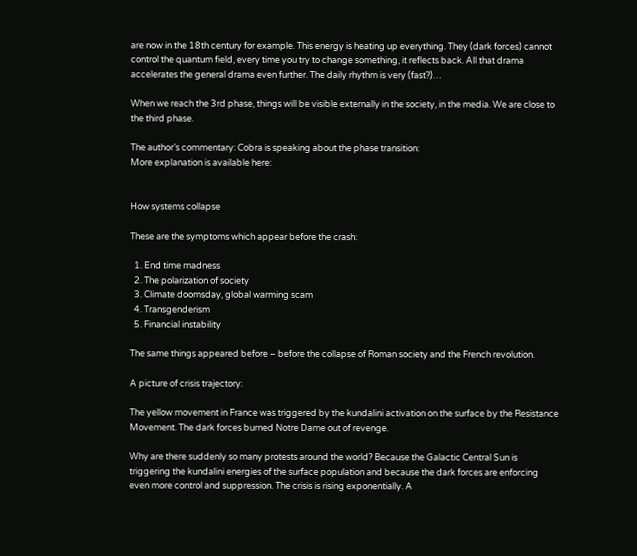are now in the 18th century for example. This energy is heating up everything. They (dark forces) cannot control the quantum field, every time you try to change something, it reflects back. All that drama accelerates the general drama even further. The daily rhythm is very (fast?)…

When we reach the 3rd phase, things will be visible externally in the society, in the media. We are close to the third phase.

The author’s commentary: Cobra is speaking about the phase transition:
More explanation is available here:


How systems collapse

These are the symptoms which appear before the crash:

  1. End time madness
  2. The polarization of society
  3. Climate doomsday, global warming scam
  4. Transgenderism
  5. Financial instability

The same things appeared before – before the collapse of Roman society and the French revolution.

A picture of crisis trajectory:

The yellow movement in France was triggered by the kundalini activation on the surface by the Resistance Movement. The dark forces burned Notre Dame out of revenge.

Why are there suddenly so many protests around the world? Because the Galactic Central Sun is triggering the kundalini energies of the surface population and because the dark forces are enforcing even more control and suppression. The crisis is rising exponentially. A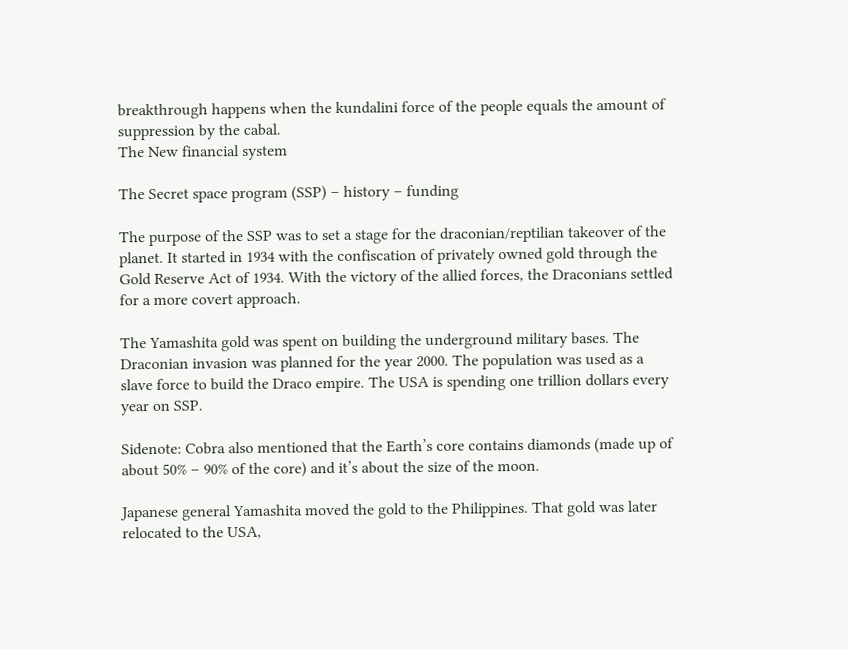breakthrough happens when the kundalini force of the people equals the amount of suppression by the cabal.
The New financial system

The Secret space program (SSP) – history – funding

The purpose of the SSP was to set a stage for the draconian/reptilian takeover of the planet. It started in 1934 with the confiscation of privately owned gold through the Gold Reserve Act of 1934. With the victory of the allied forces, the Draconians settled for a more covert approach.

The Yamashita gold was spent on building the underground military bases. The Draconian invasion was planned for the year 2000. The population was used as a slave force to build the Draco empire. The USA is spending one trillion dollars every year on SSP.

Sidenote: Cobra also mentioned that the Earth’s core contains diamonds (made up of about 50% – 90% of the core) and it’s about the size of the moon.

Japanese general Yamashita moved the gold to the Philippines. That gold was later relocated to the USA,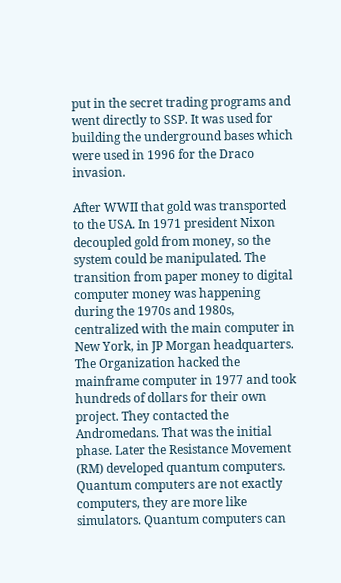put in the secret trading programs and went directly to SSP. It was used for building the underground bases which were used in 1996 for the Draco invasion.

After WWII that gold was transported to the USA. In 1971 president Nixon decoupled gold from money, so the system could be manipulated. The transition from paper money to digital computer money was happening during the 1970s and 1980s, centralized with the main computer in New York, in JP Morgan headquarters. The Organization hacked the mainframe computer in 1977 and took hundreds of dollars for their own project. They contacted the Andromedans. That was the initial phase. Later the Resistance Movement (RM) developed quantum computers. Quantum computers are not exactly computers, they are more like simulators. Quantum computers can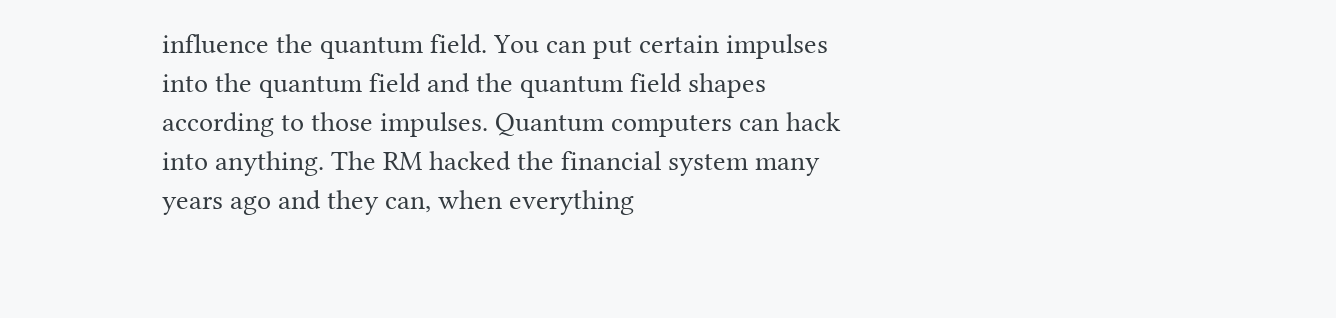influence the quantum field. You can put certain impulses into the quantum field and the quantum field shapes according to those impulses. Quantum computers can hack into anything. The RM hacked the financial system many years ago and they can, when everything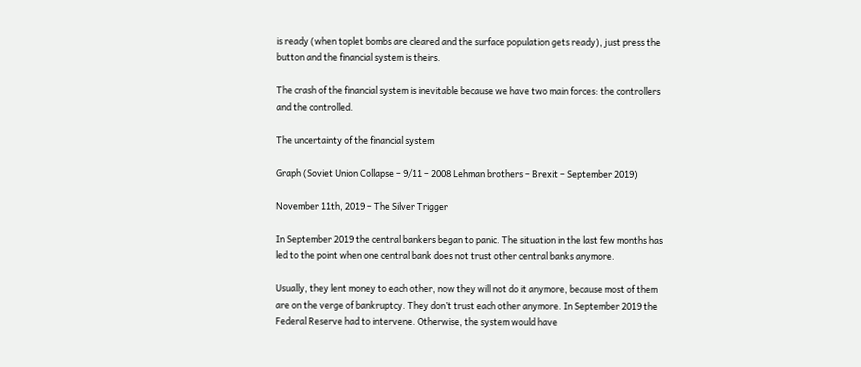is ready (when toplet bombs are cleared and the surface population gets ready), just press the button and the financial system is theirs.

The crash of the financial system is inevitable because we have two main forces: the controllers and the controlled.

The uncertainty of the financial system

Graph (Soviet Union Collapse – 9/11 – 2008 Lehman brothers – Brexit – September 2019)

November 11th, 2019 – The Silver Trigger

In September 2019 the central bankers began to panic. The situation in the last few months has led to the point when one central bank does not trust other central banks anymore.

Usually, they lent money to each other, now they will not do it anymore, because most of them are on the verge of bankruptcy. They don’t trust each other anymore. In September 2019 the Federal Reserve had to intervene. Otherwise, the system would have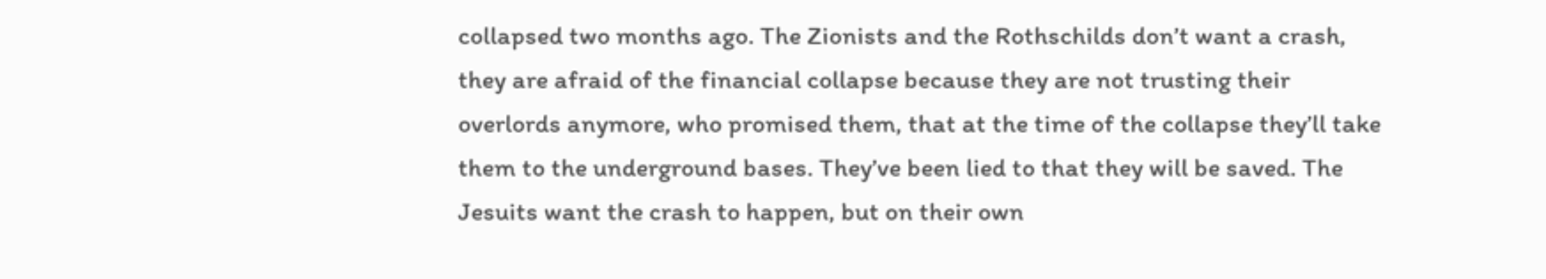collapsed two months ago. The Zionists and the Rothschilds don’t want a crash, they are afraid of the financial collapse because they are not trusting their overlords anymore, who promised them, that at the time of the collapse they’ll take them to the underground bases. They’ve been lied to that they will be saved. The Jesuits want the crash to happen, but on their own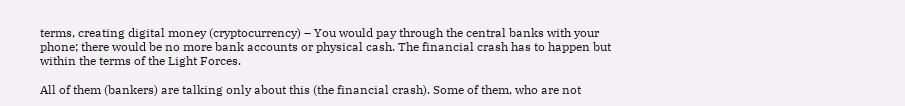terms, creating digital money (cryptocurrency) – You would pay through the central banks with your phone; there would be no more bank accounts or physical cash. The financial crash has to happen but within the terms of the Light Forces.

All of them (bankers) are talking only about this (the financial crash). Some of them, who are not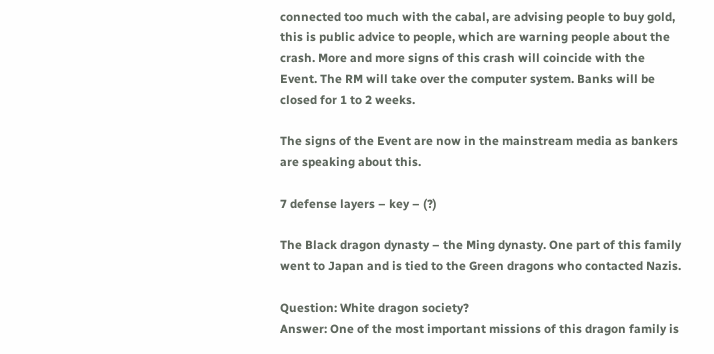connected too much with the cabal, are advising people to buy gold, this is public advice to people, which are warning people about the crash. More and more signs of this crash will coincide with the Event. The RM will take over the computer system. Banks will be closed for 1 to 2 weeks.

The signs of the Event are now in the mainstream media as bankers are speaking about this.

7 defense layers – key – (?)

The Black dragon dynasty – the Ming dynasty. One part of this family went to Japan and is tied to the Green dragons who contacted Nazis.

Question: White dragon society?
Answer: One of the most important missions of this dragon family is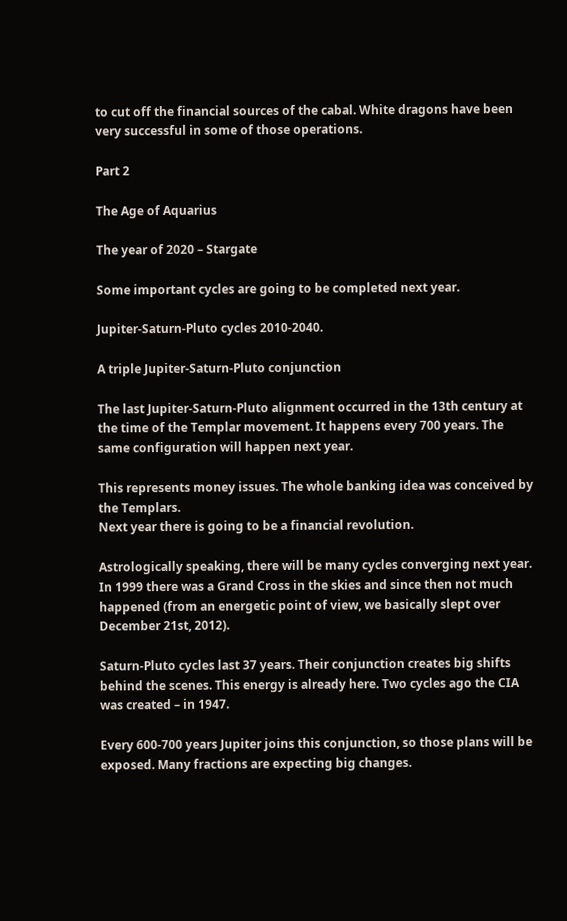to cut off the financial sources of the cabal. White dragons have been very successful in some of those operations.

Part 2

The Age of Aquarius

The year of 2020 – Stargate

Some important cycles are going to be completed next year.

Jupiter-Saturn-Pluto cycles 2010-2040.

A triple Jupiter-Saturn-Pluto conjunction

The last Jupiter-Saturn-Pluto alignment occurred in the 13th century at the time of the Templar movement. It happens every 700 years. The same configuration will happen next year.

This represents money issues. The whole banking idea was conceived by the Templars.
Next year there is going to be a financial revolution.

Astrologically speaking, there will be many cycles converging next year. In 1999 there was a Grand Cross in the skies and since then not much happened (from an energetic point of view, we basically slept over December 21st, 2012).

Saturn-Pluto cycles last 37 years. Their conjunction creates big shifts behind the scenes. This energy is already here. Two cycles ago the CIA was created – in 1947.

Every 600-700 years Jupiter joins this conjunction, so those plans will be exposed. Many fractions are expecting big changes.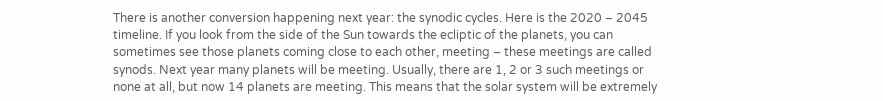There is another conversion happening next year: the synodic cycles. Here is the 2020 – 2045 timeline. If you look from the side of the Sun towards the ecliptic of the planets, you can sometimes see those planets coming close to each other, meeting – these meetings are called synods. Next year many planets will be meeting. Usually, there are 1, 2 or 3 such meetings or none at all, but now 14 planets are meeting. This means that the solar system will be extremely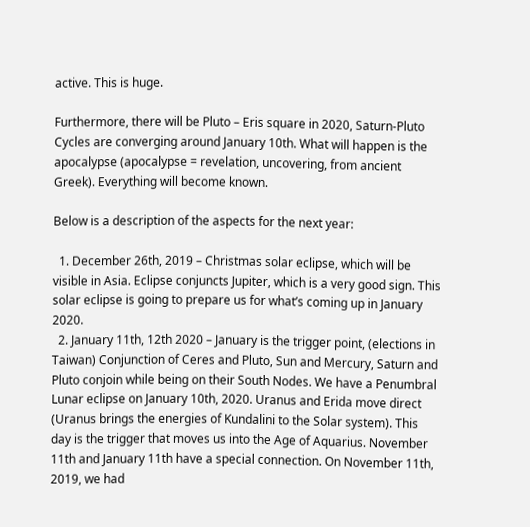active. This is huge.

Furthermore, there will be Pluto – Eris square in 2020, Saturn-Pluto Cycles are converging around January 10th. What will happen is the apocalypse (apocalypse = revelation, uncovering, from ancient Greek). Everything will become known.

Below is a description of the aspects for the next year:

  1. December 26th, 2019 – Christmas solar eclipse, which will be visible in Asia. Eclipse conjuncts Jupiter, which is a very good sign. This solar eclipse is going to prepare us for what’s coming up in January 2020.
  2. January 11th, 12th 2020 – January is the trigger point, (elections in Taiwan) Conjunction of Ceres and Pluto, Sun and Mercury, Saturn and Pluto conjoin while being on their South Nodes. We have a Penumbral Lunar eclipse on January 10th, 2020. Uranus and Erida move direct (Uranus brings the energies of Kundalini to the Solar system). This day is the trigger that moves us into the Age of Aquarius. November 11th and January 11th have a special connection. On November 11th, 2019, we had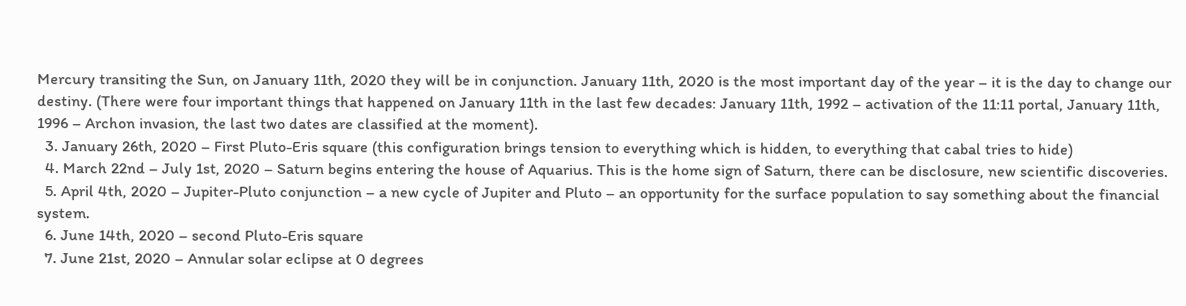Mercury transiting the Sun, on January 11th, 2020 they will be in conjunction. January 11th, 2020 is the most important day of the year – it is the day to change our destiny. (There were four important things that happened on January 11th in the last few decades: January 11th, 1992 – activation of the 11:11 portal, January 11th, 1996 – Archon invasion, the last two dates are classified at the moment).
  3. January 26th, 2020 – First Pluto-Eris square (this configuration brings tension to everything which is hidden, to everything that cabal tries to hide)
  4. March 22nd – July 1st, 2020 – Saturn begins entering the house of Aquarius. This is the home sign of Saturn, there can be disclosure, new scientific discoveries.
  5. April 4th, 2020 – Jupiter-Pluto conjunction – a new cycle of Jupiter and Pluto – an opportunity for the surface population to say something about the financial system.
  6. June 14th, 2020 – second Pluto-Eris square
  7. June 21st, 2020 – Annular solar eclipse at 0 degrees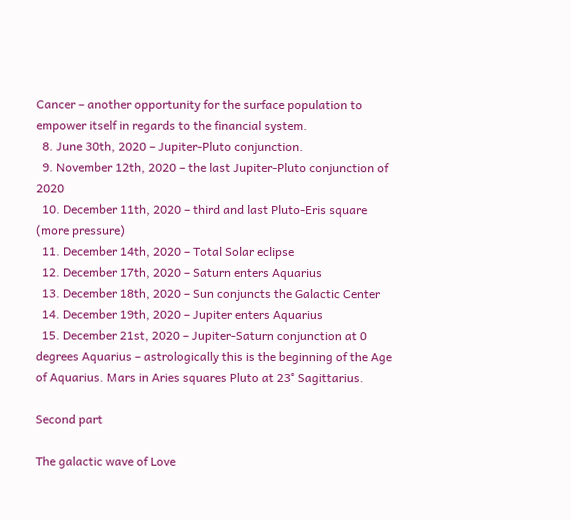Cancer – another opportunity for the surface population to empower itself in regards to the financial system.
  8. June 30th, 2020 – Jupiter-Pluto conjunction.
  9. November 12th, 2020 – the last Jupiter-Pluto conjunction of 2020
  10. December 11th, 2020 – third and last Pluto-Eris square (more pressure)
  11. December 14th, 2020 – Total Solar eclipse
  12. December 17th, 2020 – Saturn enters Aquarius
  13. December 18th, 2020 – Sun conjuncts the Galactic Center
  14. December 19th, 2020 – Jupiter enters Aquarius
  15. December 21st, 2020 – Jupiter-Saturn conjunction at 0 degrees Aquarius – astrologically this is the beginning of the Age of Aquarius. Mars in Aries squares Pluto at 23° Sagittarius.

Second part

The galactic wave of Love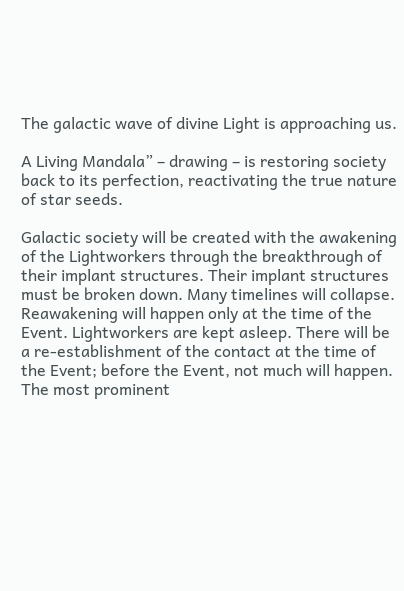The galactic wave of divine Light is approaching us.

A Living Mandala” – drawing – is restoring society back to its perfection, reactivating the true nature of star seeds.

Galactic society will be created with the awakening of the Lightworkers through the breakthrough of their implant structures. Their implant structures must be broken down. Many timelines will collapse. Reawakening will happen only at the time of the Event. Lightworkers are kept asleep. There will be a re-establishment of the contact at the time of the Event; before the Event, not much will happen. The most prominent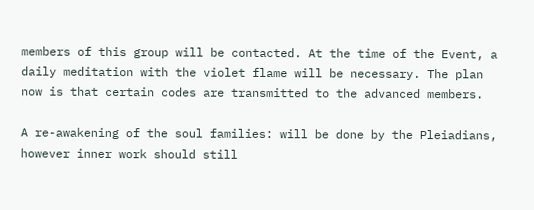members of this group will be contacted. At the time of the Event, a daily meditation with the violet flame will be necessary. The plan now is that certain codes are transmitted to the advanced members.

A re-awakening of the soul families: will be done by the Pleiadians, however inner work should still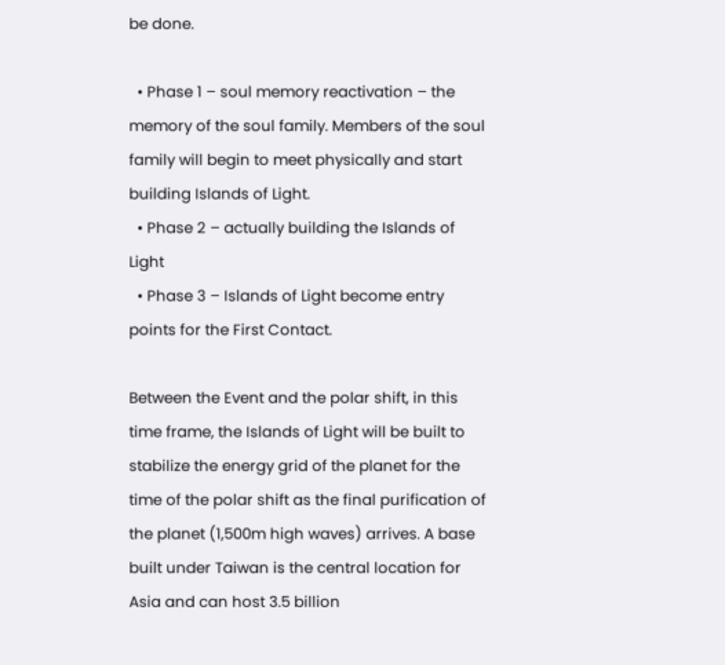be done.

  • Phase 1 – soul memory reactivation – the memory of the soul family. Members of the soul family will begin to meet physically and start building Islands of Light.
  • Phase 2 – actually building the Islands of Light
  • Phase 3 – Islands of Light become entry points for the First Contact.

Between the Event and the polar shift, in this time frame, the Islands of Light will be built to stabilize the energy grid of the planet for the time of the polar shift as the final purification of the planet (1,500m high waves) arrives. A base built under Taiwan is the central location for Asia and can host 3.5 billion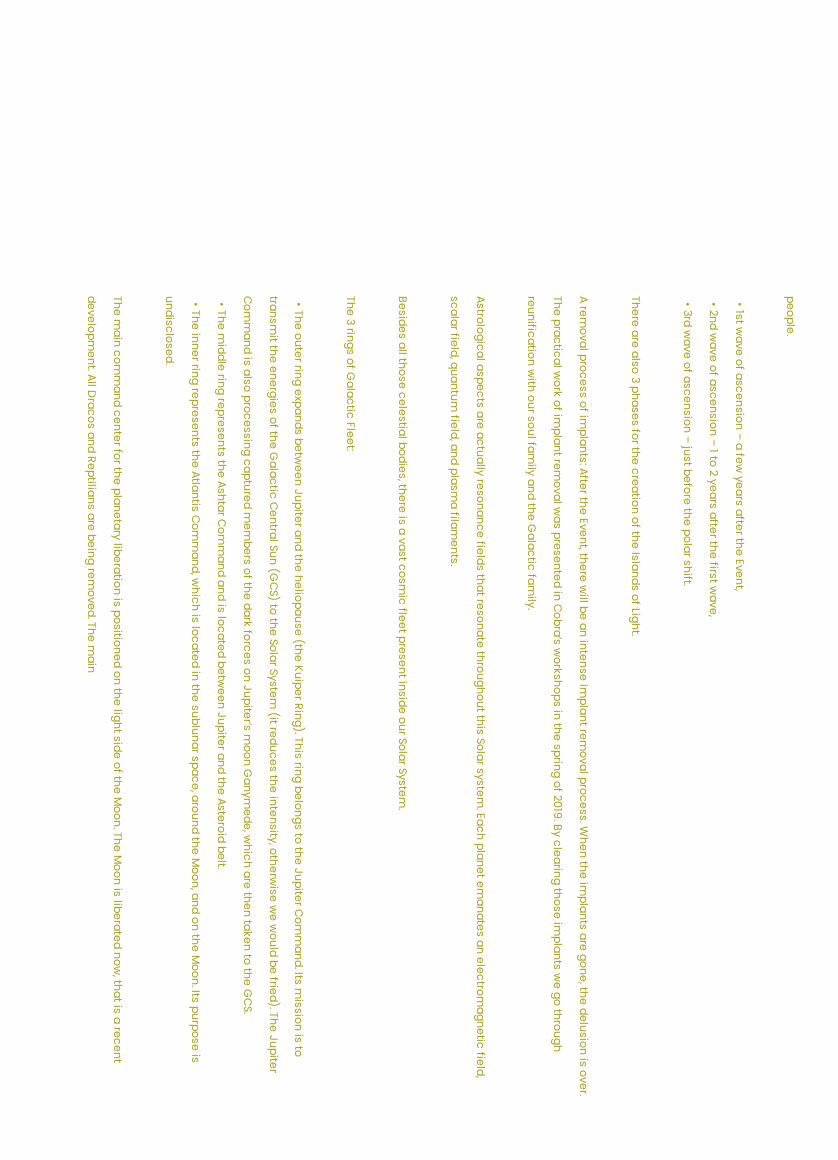people.

  • 1st wave of ascension – a few years after the Event,
  • 2nd wave of ascension – 1 to 2 years after the first wave,
  • 3rd wave of ascension – just before the polar shift.

There are also 3 phases for the creation of the Islands of Light.

A removal process of implants: After the Event, there will be an intense implant removal process. When the implants are gone, the delusion is over. The practical work of implant removal was presented in Cobra’s workshops in the spring of 2019. By clearing those implants we go through reunification with our soul family and the Galactic family.

Astrological aspects are actually resonance fields that resonate throughout this Solar system. Each planet emanates an electromagnetic field, scalar field, quantum field, and plasma filaments.

Besides all those celestial bodies, there is a vast cosmic fleet present inside our Solar System.

The 3 rings of Galactic Fleet:

  • The outer ring expands between Jupiter and the heliopause (the Kuiper Ring). This ring belongs to the Jupiter Command. Its mission is to transmit the energies of the Galactic Central Sun (GCS) to the Solar System (it reduces the intensity, otherwise we would be fried). The Jupiter Command is also processing captured members of the dark forces on Jupiter’s moon Ganymede, which are then taken to the GCS.
  • The middle ring represents the Ashtar Command and is located between Jupiter and the Asteroid belt.
  • The inner ring represents the Atlantis Command, which is located in the sublunar space, around the Moon, and on the Moon. Its purpose is undisclosed.

The main command center for the planetary liberation is positioned on the light side of the Moon. The Moon is liberated now, that is a recent development. All Dracos and Reptilians are being removed. The main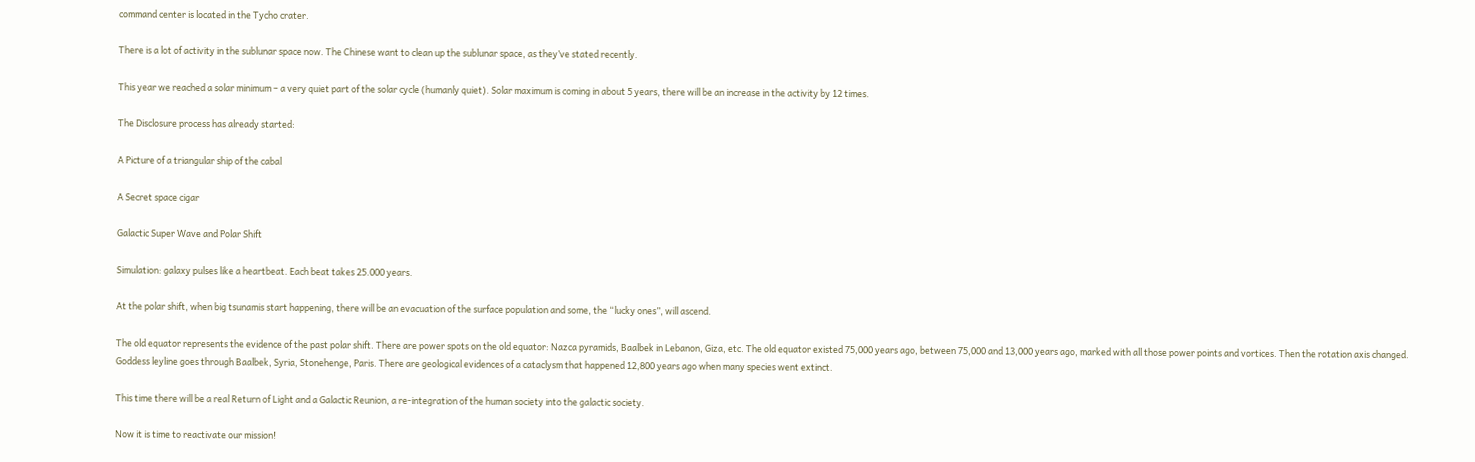command center is located in the Tycho crater.

There is a lot of activity in the sublunar space now. The Chinese want to clean up the sublunar space, as they’ve stated recently.

This year we reached a solar minimum – a very quiet part of the solar cycle (humanly quiet). Solar maximum is coming in about 5 years, there will be an increase in the activity by 12 times.

The Disclosure process has already started:

A Picture of a triangular ship of the cabal

A Secret space cigar

Galactic Super Wave and Polar Shift

Simulation: galaxy pulses like a heartbeat. Each beat takes 25.000 years.

At the polar shift, when big tsunamis start happening, there will be an evacuation of the surface population and some, the “lucky ones”, will ascend.

The old equator represents the evidence of the past polar shift. There are power spots on the old equator: Nazca pyramids, Baalbek in Lebanon, Giza, etc. The old equator existed 75,000 years ago, between 75,000 and 13,000 years ago, marked with all those power points and vortices. Then the rotation axis changed. Goddess leyline goes through Baalbek, Syria, Stonehenge, Paris. There are geological evidences of a cataclysm that happened 12,800 years ago when many species went extinct.

This time there will be a real Return of Light and a Galactic Reunion, a re-integration of the human society into the galactic society.

Now it is time to reactivate our mission!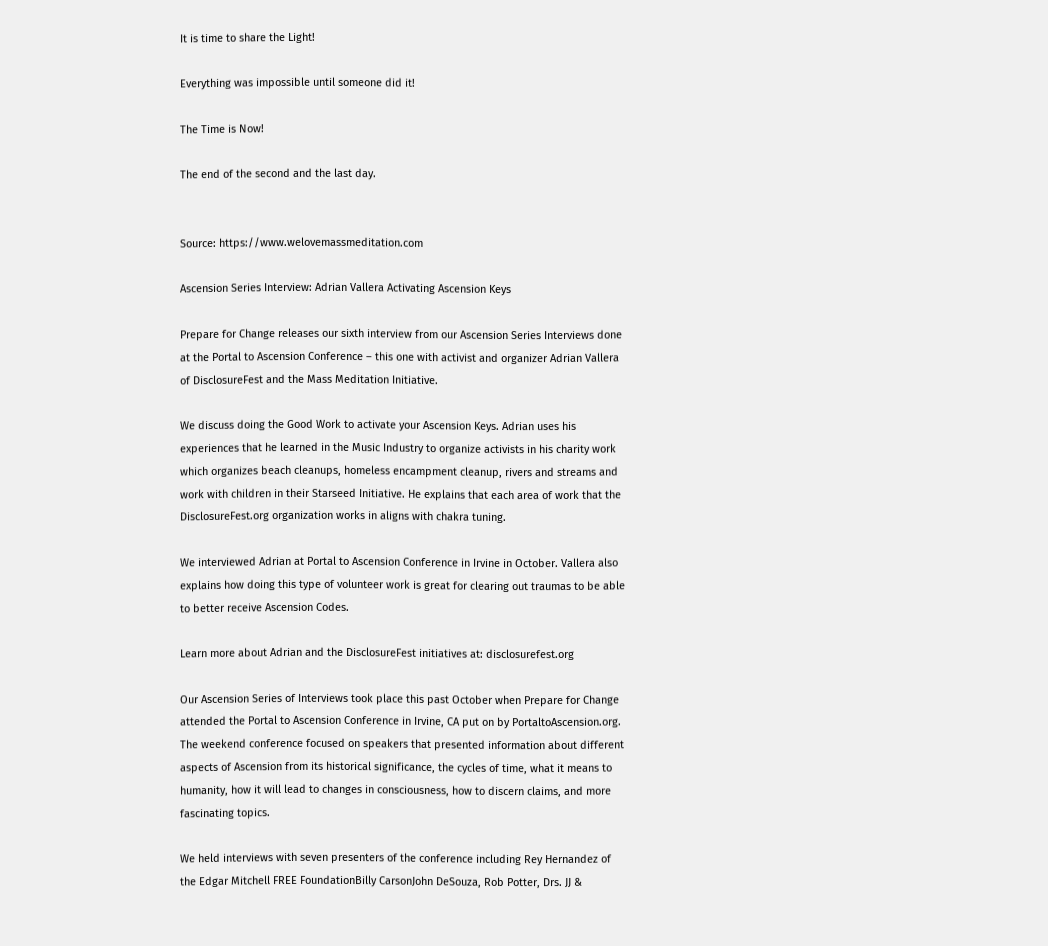It is time to share the Light!

Everything was impossible until someone did it!

The Time is Now!

The end of the second and the last day.


Source: https://www.welovemassmeditation.com

Ascension Series Interview: Adrian Vallera Activating Ascension Keys

Prepare for Change releases our sixth interview from our Ascension Series Interviews done at the Portal to Ascension Conference – this one with activist and organizer Adrian Vallera of DisclosureFest and the Mass Meditation Initiative.

We discuss doing the Good Work to activate your Ascension Keys. Adrian uses his experiences that he learned in the Music Industry to organize activists in his charity work which organizes beach cleanups, homeless encampment cleanup, rivers and streams and work with children in their Starseed Initiative. He explains that each area of work that the DisclosureFest.org organization works in aligns with chakra tuning.

We interviewed Adrian at Portal to Ascension Conference in Irvine in October. Vallera also explains how doing this type of volunteer work is great for clearing out traumas to be able to better receive Ascension Codes.

Learn more about Adrian and the DisclosureFest initiatives at: disclosurefest.org

Our Ascension Series of Interviews took place this past October when Prepare for Change attended the Portal to Ascension Conference in Irvine, CA put on by PortaltoAscension.org. The weekend conference focused on speakers that presented information about different aspects of Ascension from its historical significance, the cycles of time, what it means to humanity, how it will lead to changes in consciousness, how to discern claims, and more fascinating topics.

We held interviews with seven presenters of the conference including Rey Hernandez of the Edgar Mitchell FREE FoundationBilly CarsonJohn DeSouza, Rob Potter, Drs. JJ &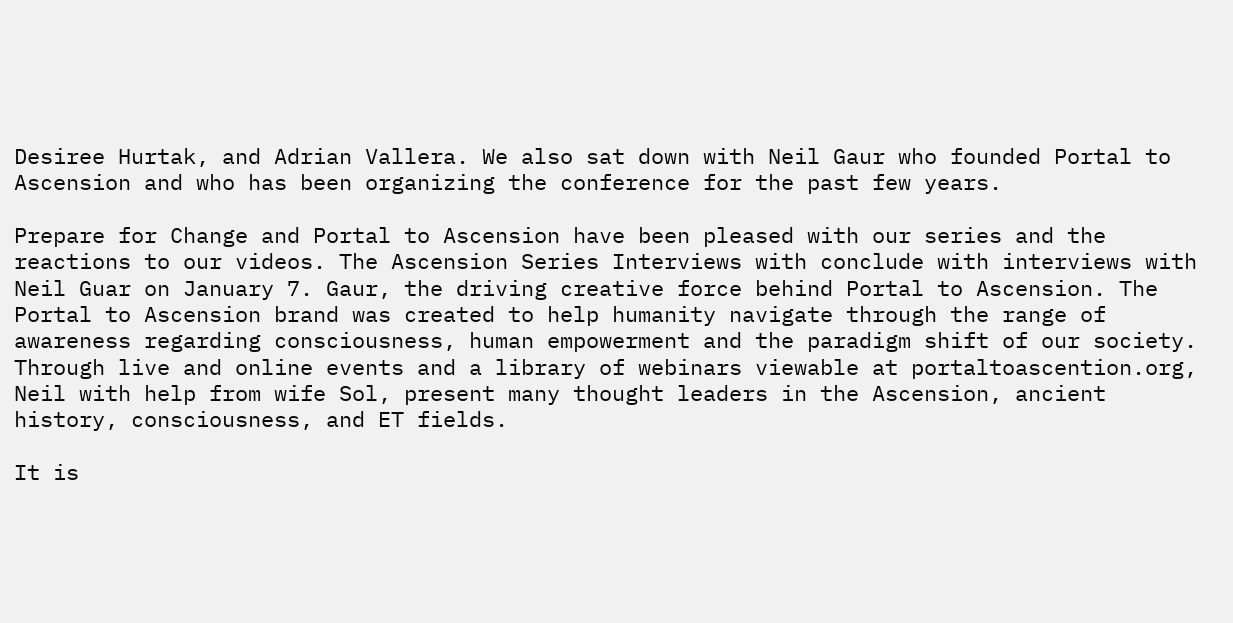Desiree Hurtak, and Adrian Vallera. We also sat down with Neil Gaur who founded Portal to Ascension and who has been organizing the conference for the past few years.

Prepare for Change and Portal to Ascension have been pleased with our series and the reactions to our videos. The Ascension Series Interviews with conclude with interviews with Neil Guar on January 7. Gaur, the driving creative force behind Portal to Ascension. The Portal to Ascension brand was created to help humanity navigate through the range of awareness regarding consciousness, human empowerment and the paradigm shift of our society. Through live and online events and a library of webinars viewable at portaltoascention.org, Neil with help from wife Sol, present many thought leaders in the Ascension, ancient history, consciousness, and ET fields.

It is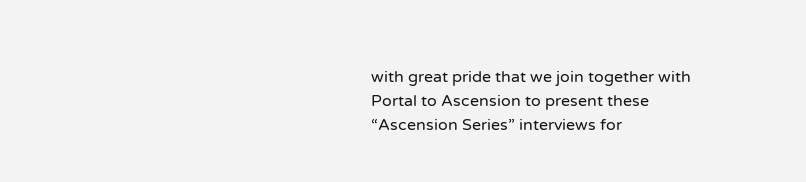with great pride that we join together with Portal to Ascension to present these “Ascension Series” interviews for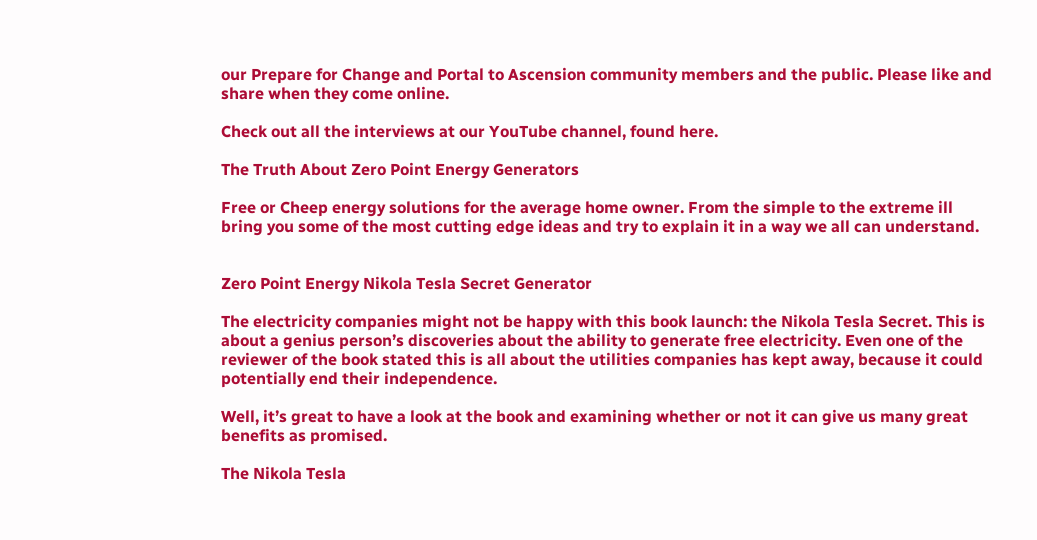our Prepare for Change and Portal to Ascension community members and the public. Please like and share when they come online.

Check out all the interviews at our YouTube channel, found here.

The Truth About Zero Point Energy Generators

Free or Cheep energy solutions for the average home owner. From the simple to the extreme ill bring you some of the most cutting edge ideas and try to explain it in a way we all can understand.


Zero Point Energy Nikola Tesla Secret Generator

The electricity companies might not be happy with this book launch: the Nikola Tesla Secret. This is about a genius person’s discoveries about the ability to generate free electricity. Even one of the reviewer of the book stated this is all about the utilities companies has kept away, because it could potentially end their independence.

Well, it’s great to have a look at the book and examining whether or not it can give us many great benefits as promised.

The Nikola Tesla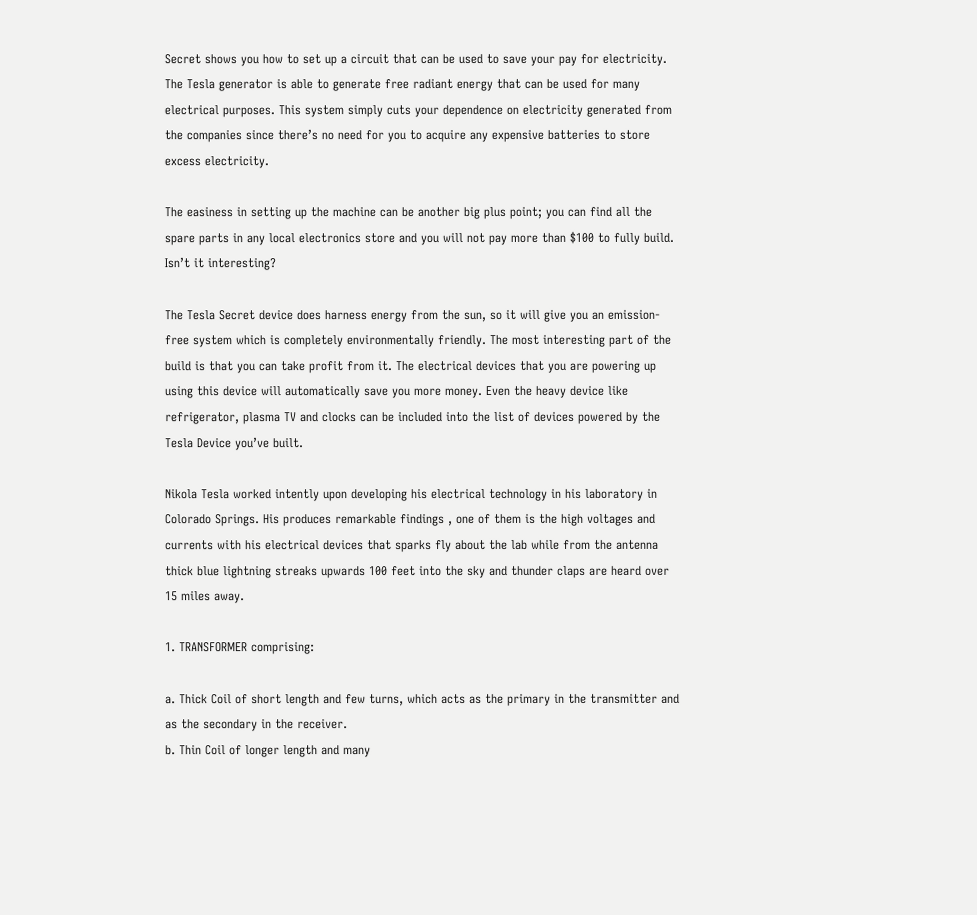Secret shows you how to set up a circuit that can be used to save your pay for electricity. The Tesla generator is able to generate free radiant energy that can be used for many electrical purposes. This system simply cuts your dependence on electricity generated from the companies since there’s no need for you to acquire any expensive batteries to store excess electricity.

The easiness in setting up the machine can be another big plus point; you can find all the spare parts in any local electronics store and you will not pay more than $100 to fully build. Isn’t it interesting?

The Tesla Secret device does harness energy from the sun, so it will give you an emission-free system which is completely environmentally friendly. The most interesting part of the build is that you can take profit from it. The electrical devices that you are powering up using this device will automatically save you more money. Even the heavy device like refrigerator, plasma TV and clocks can be included into the list of devices powered by the Tesla Device you’ve built.

Nikola Tesla worked intently upon developing his electrical technology in his laboratory in Colorado Springs. His produces remarkable findings , one of them is the high voltages and currents with his electrical devices that sparks fly about the lab while from the antenna thick blue lightning streaks upwards 100 feet into the sky and thunder claps are heard over 15 miles away.

1. TRANSFORMER comprising:

a. Thick Coil of short length and few turns, which acts as the primary in the transmitter and as the secondary in the receiver.
b. Thin Coil of longer length and many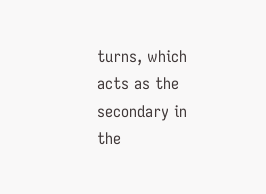turns, which acts as the secondary in the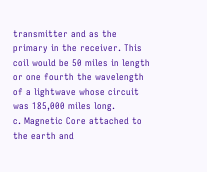transmitter and as the primary in the receiver. This coil would be 50 miles in length or one fourth the wavelength of a lightwave whose circuit was 185,000 miles long.
c. Magnetic Core attached to the earth and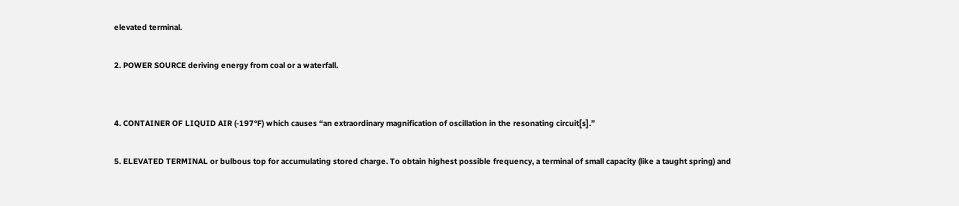elevated terminal.

2. POWER SOURCE deriving energy from coal or a waterfall.


4. CONTAINER OF LIQUID AIR (-197°F) which causes “an extraordinary magnification of oscillation in the resonating circuit[s].”

5. ELEVATED TERMINAL or bulbous top for accumulating stored charge. To obtain highest possible frequency, a terminal of small capacity (like a taught spring) and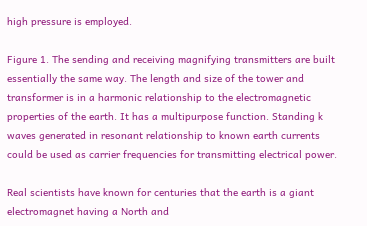high pressure is employed.

Figure 1. The sending and receiving magnifying transmitters are built essentially the same way. The length and size of the tower and transformer is in a harmonic relationship to the electromagnetic properties of the earth. It has a multipurpose function. Standing k waves generated in resonant relationship to known earth currents could be used as carrier frequencies for transmitting electrical power.

Real scientists have known for centuries that the earth is a giant electromagnet having a North and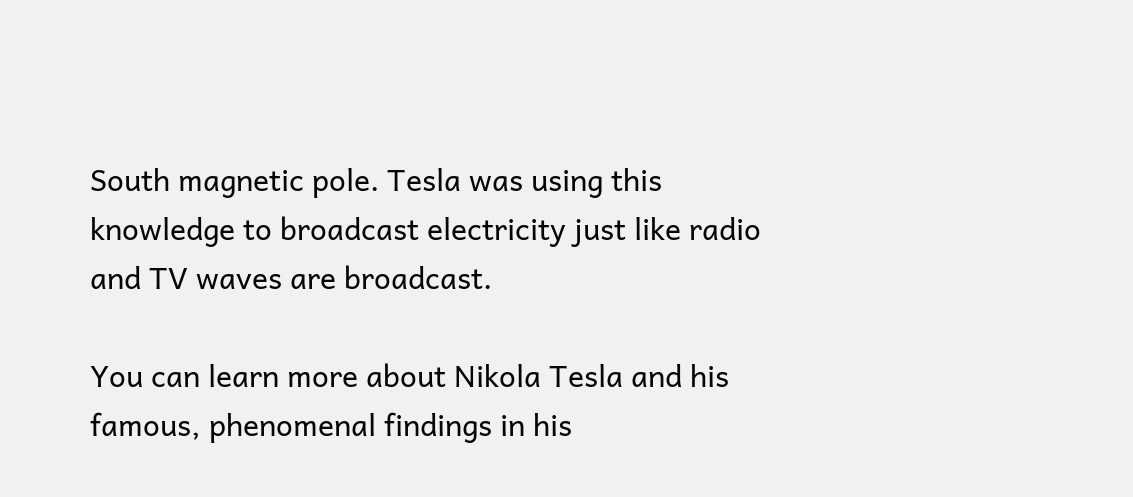South magnetic pole. Tesla was using this knowledge to broadcast electricity just like radio and TV waves are broadcast.

You can learn more about Nikola Tesla and his famous, phenomenal findings in his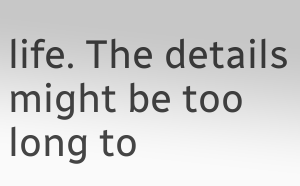life. The details might be too long to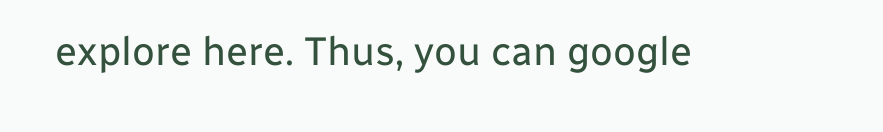explore here. Thus, you can google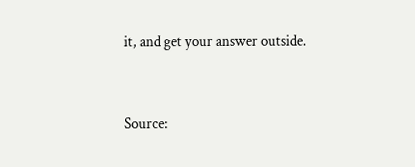it, and get your answer outside.


Source: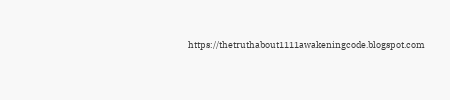https://thetruthabout1111awakeningcode.blogspot.com